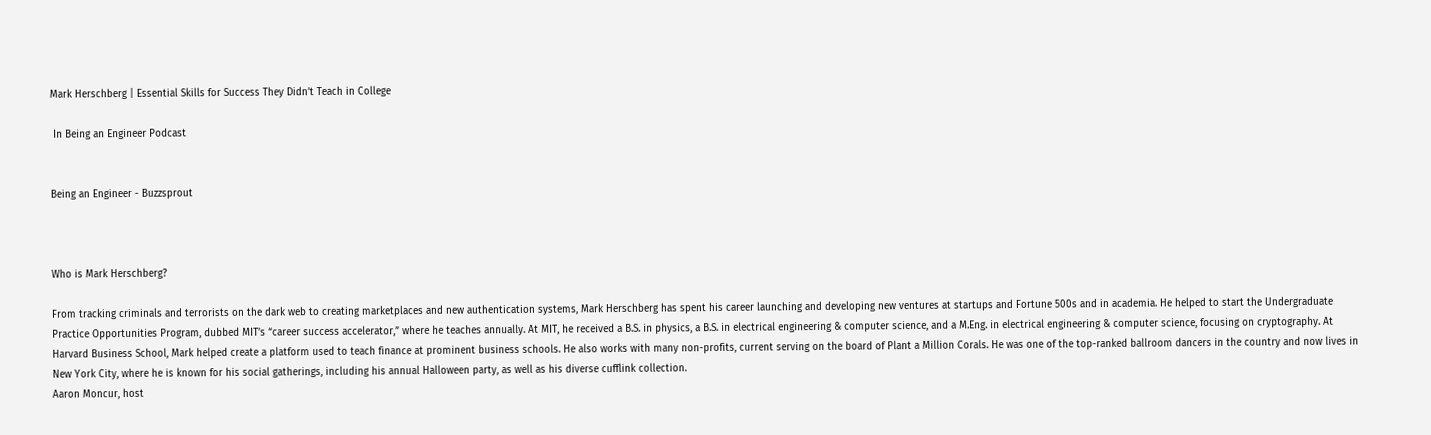Mark Herschberg | Essential Skills for Success They Didn’t Teach in College

 In Being an Engineer Podcast


Being an Engineer - Buzzsprout



Who is Mark Herschberg?

From tracking criminals and terrorists on the dark web to creating marketplaces and new authentication systems, Mark Herschberg has spent his career launching and developing new ventures at startups and Fortune 500s and in academia. He helped to start the Undergraduate Practice Opportunities Program, dubbed MIT’s “career success accelerator,” where he teaches annually. At MIT, he received a B.S. in physics, a B.S. in electrical engineering & computer science, and a M.Eng. in electrical engineering & computer science, focusing on cryptography. At Harvard Business School, Mark helped create a platform used to teach finance at prominent business schools. He also works with many non-profits, current serving on the board of Plant a Million Corals. He was one of the top-ranked ballroom dancers in the country and now lives in New York City, where he is known for his social gatherings, including his annual Halloween party, as well as his diverse cufflink collection.
Aaron Moncur, host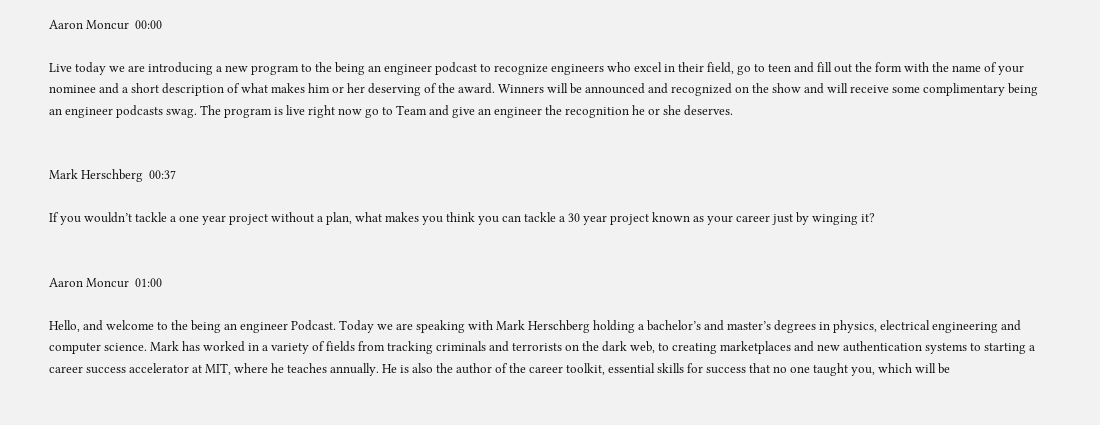Aaron Moncur  00:00

Live today we are introducing a new program to the being an engineer podcast to recognize engineers who excel in their field, go to teen and fill out the form with the name of your nominee and a short description of what makes him or her deserving of the award. Winners will be announced and recognized on the show and will receive some complimentary being an engineer podcasts swag. The program is live right now go to Team and give an engineer the recognition he or she deserves.


Mark Herschberg  00:37

If you wouldn’t tackle a one year project without a plan, what makes you think you can tackle a 30 year project known as your career just by winging it?


Aaron Moncur  01:00

Hello, and welcome to the being an engineer Podcast. Today we are speaking with Mark Herschberg holding a bachelor’s and master’s degrees in physics, electrical engineering and computer science. Mark has worked in a variety of fields from tracking criminals and terrorists on the dark web, to creating marketplaces and new authentication systems to starting a career success accelerator at MIT, where he teaches annually. He is also the author of the career toolkit, essential skills for success that no one taught you, which will be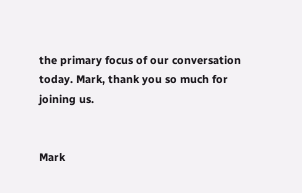the primary focus of our conversation today. Mark, thank you so much for joining us.


Mark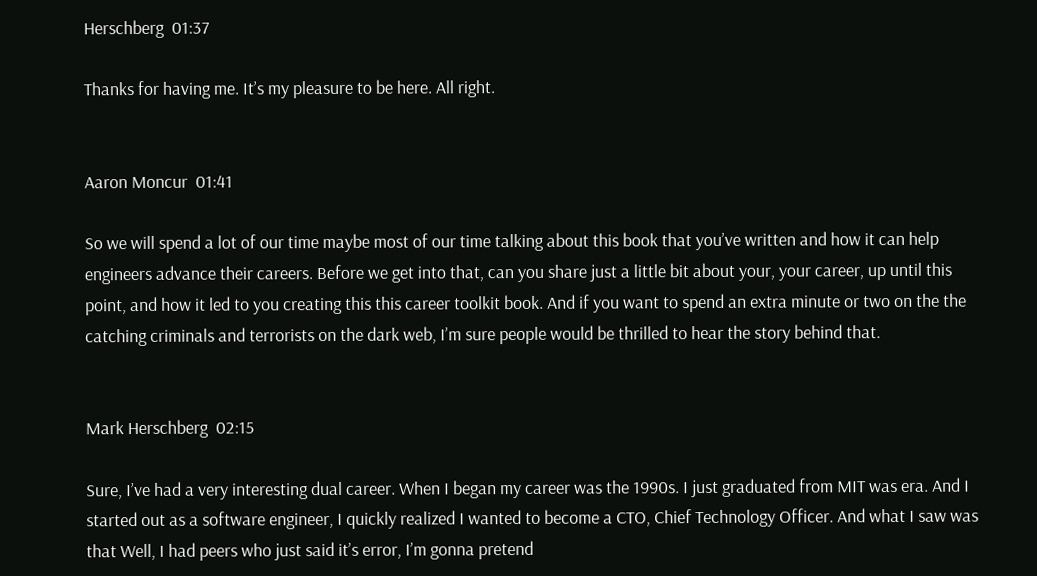Herschberg  01:37

Thanks for having me. It’s my pleasure to be here. All right.


Aaron Moncur  01:41

So we will spend a lot of our time maybe most of our time talking about this book that you’ve written and how it can help engineers advance their careers. Before we get into that, can you share just a little bit about your, your career, up until this point, and how it led to you creating this this career toolkit book. And if you want to spend an extra minute or two on the the catching criminals and terrorists on the dark web, I’m sure people would be thrilled to hear the story behind that.


Mark Herschberg  02:15

Sure, I’ve had a very interesting dual career. When I began my career was the 1990s. I just graduated from MIT was era. And I started out as a software engineer, I quickly realized I wanted to become a CTO, Chief Technology Officer. And what I saw was that Well, I had peers who just said it’s error, I’m gonna pretend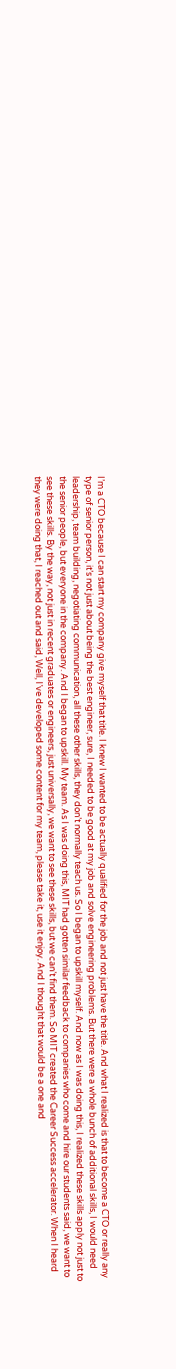I’m a CTO because I can start my company give myself that title. I knew I wanted to be actually qualified for the job and not just have the title. And what I realized is that to become a CTO or really any type of senior person, it’s not just about being the best engineer, sure, I needed to be good at my job and solve engineering problems. But there were a whole bunch of additional skills, I would need leadership, team building, negotiating communication, all these other skills, they don’t normally teach us. So I began to upskill myself. And now as I was doing this, I realized these skills apply not just to the senior people, but everyone in the company. And I began to upskill. My team. As I was doing this, MIT had gotten similar feedback to companies who come and hire our students said, we want to see these skills. By the way, not just in recent graduates or engineers, just universally, we want to see these skills, but we can’t find them. So MIT created the Career Success accelerator. When I heard they were doing that, I reached out and said, Well, I’ve developed some content for my team, please take it, use it enjoy. And I thought that would be a one and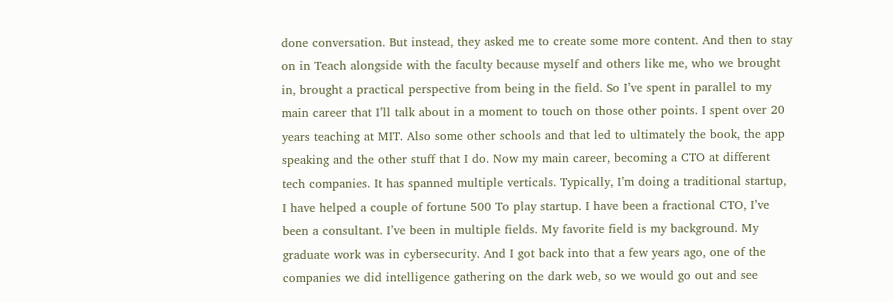done conversation. But instead, they asked me to create some more content. And then to stay on in Teach alongside with the faculty because myself and others like me, who we brought in, brought a practical perspective from being in the field. So I’ve spent in parallel to my main career that I’ll talk about in a moment to touch on those other points. I spent over 20 years teaching at MIT. Also some other schools and that led to ultimately the book, the app speaking and the other stuff that I do. Now my main career, becoming a CTO at different tech companies. It has spanned multiple verticals. Typically, I’m doing a traditional startup, I have helped a couple of fortune 500 To play startup. I have been a fractional CTO, I’ve been a consultant. I’ve been in multiple fields. My favorite field is my background. My graduate work was in cybersecurity. And I got back into that a few years ago, one of the companies we did intelligence gathering on the dark web, so we would go out and see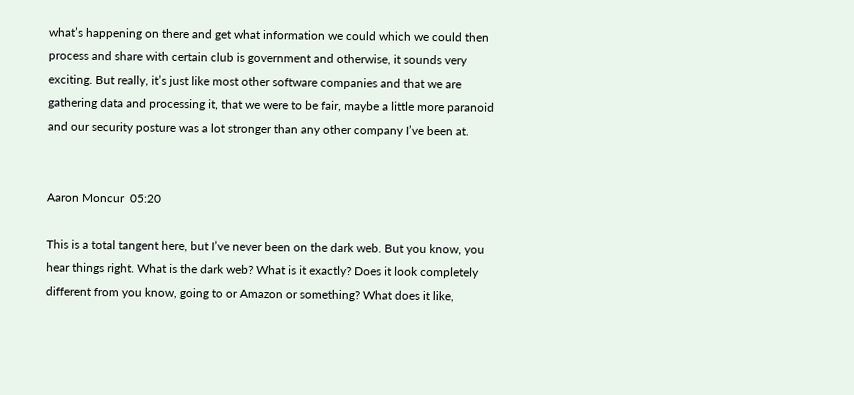what’s happening on there and get what information we could which we could then process and share with certain club is government and otherwise, it sounds very exciting. But really, it’s just like most other software companies and that we are gathering data and processing it, that we were to be fair, maybe a little more paranoid and our security posture was a lot stronger than any other company I’ve been at.


Aaron Moncur  05:20

This is a total tangent here, but I’ve never been on the dark web. But you know, you hear things right. What is the dark web? What is it exactly? Does it look completely different from you know, going to or Amazon or something? What does it like,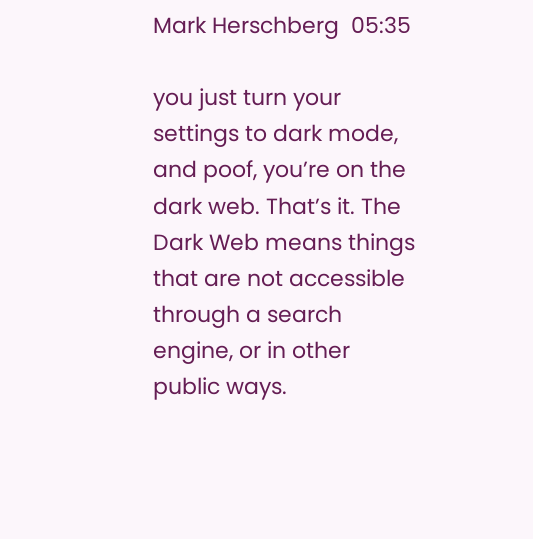Mark Herschberg  05:35

you just turn your settings to dark mode, and poof, you’re on the dark web. That’s it. The Dark Web means things that are not accessible through a search engine, or in other public ways.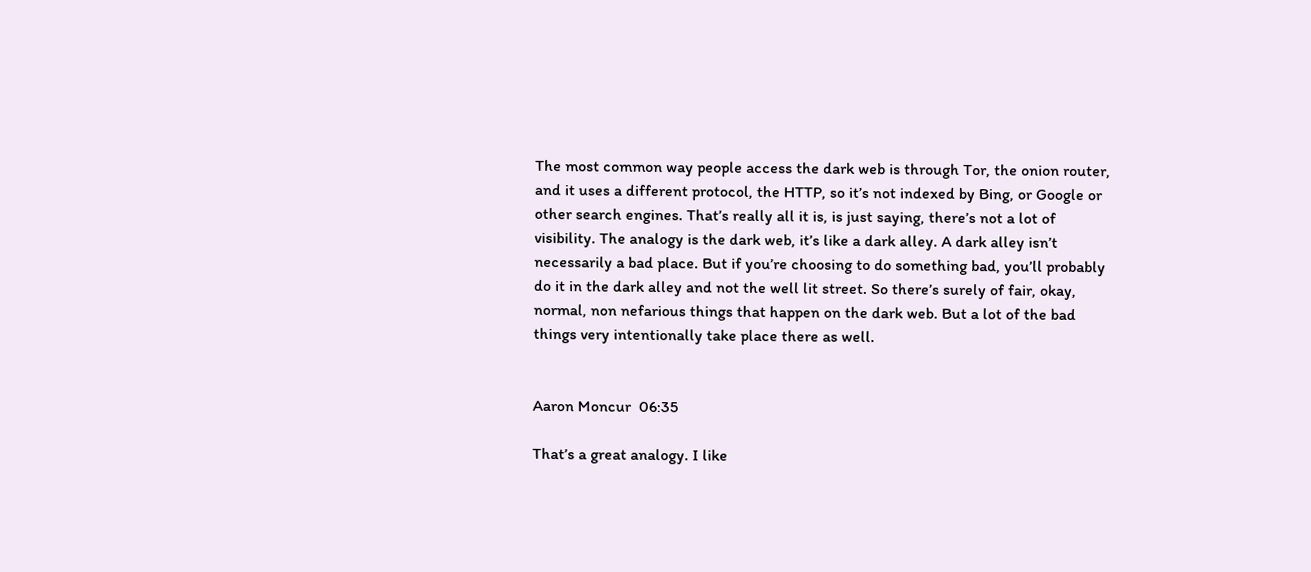The most common way people access the dark web is through Tor, the onion router, and it uses a different protocol, the HTTP, so it’s not indexed by Bing, or Google or other search engines. That’s really all it is, is just saying, there’s not a lot of visibility. The analogy is the dark web, it’s like a dark alley. A dark alley isn’t necessarily a bad place. But if you’re choosing to do something bad, you’ll probably do it in the dark alley and not the well lit street. So there’s surely of fair, okay, normal, non nefarious things that happen on the dark web. But a lot of the bad things very intentionally take place there as well.


Aaron Moncur  06:35

That’s a great analogy. I like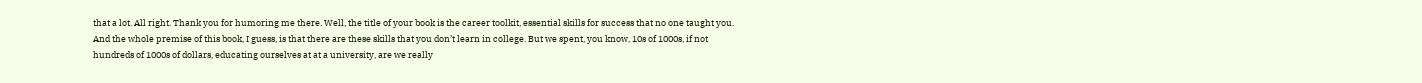that a lot. All right. Thank you for humoring me there. Well, the title of your book is the career toolkit, essential skills for success that no one taught you. And the whole premise of this book, I guess, is that there are these skills that you don’t learn in college. But we spent, you know, 10s of 1000s, if not hundreds of 1000s of dollars, educating ourselves at at a university, are we really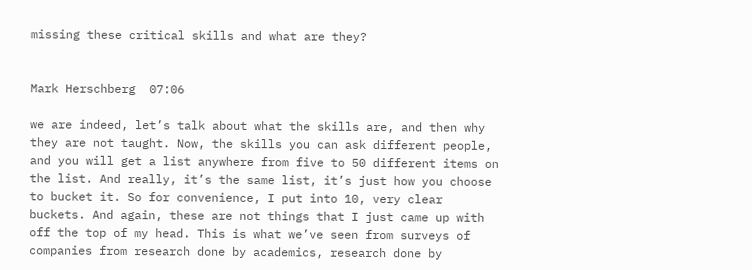missing these critical skills and what are they?


Mark Herschberg  07:06

we are indeed, let’s talk about what the skills are, and then why they are not taught. Now, the skills you can ask different people, and you will get a list anywhere from five to 50 different items on the list. And really, it’s the same list, it’s just how you choose to bucket it. So for convenience, I put into 10, very clear buckets. And again, these are not things that I just came up with off the top of my head. This is what we’ve seen from surveys of companies from research done by academics, research done by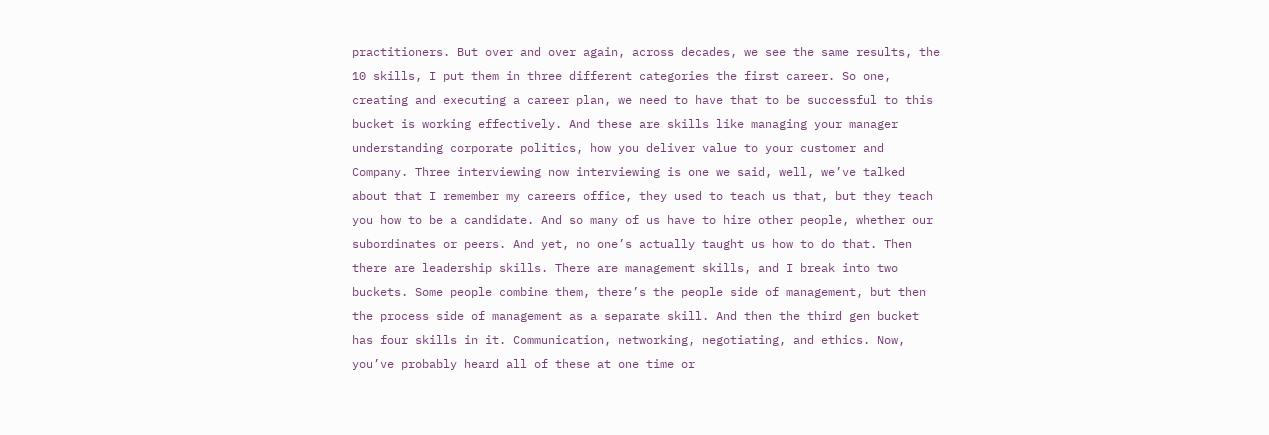practitioners. But over and over again, across decades, we see the same results, the 10 skills, I put them in three different categories the first career. So one, creating and executing a career plan, we need to have that to be successful to this bucket is working effectively. And these are skills like managing your manager understanding corporate politics, how you deliver value to your customer and Company. Three interviewing now interviewing is one we said, well, we’ve talked about that I remember my careers office, they used to teach us that, but they teach you how to be a candidate. And so many of us have to hire other people, whether our subordinates or peers. And yet, no one’s actually taught us how to do that. Then there are leadership skills. There are management skills, and I break into two buckets. Some people combine them, there’s the people side of management, but then the process side of management as a separate skill. And then the third gen bucket has four skills in it. Communication, networking, negotiating, and ethics. Now, you’ve probably heard all of these at one time or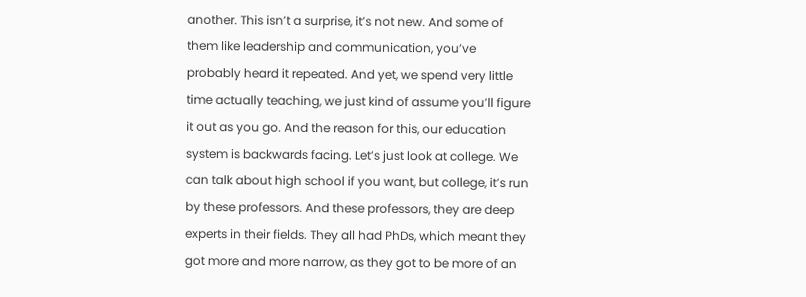another. This isn’t a surprise, it’s not new. And some of them like leadership and communication, you’ve probably heard it repeated. And yet, we spend very little time actually teaching, we just kind of assume you’ll figure it out as you go. And the reason for this, our education system is backwards facing. Let’s just look at college. We can talk about high school if you want, but college, it’s run by these professors. And these professors, they are deep experts in their fields. They all had PhDs, which meant they got more and more narrow, as they got to be more of an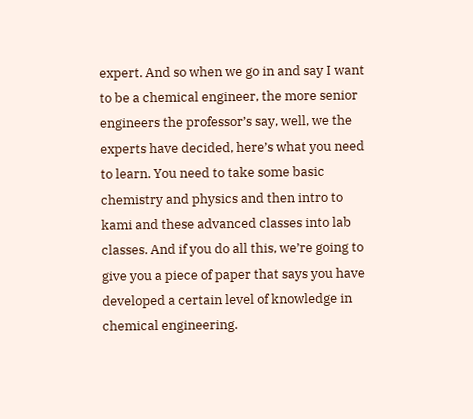expert. And so when we go in and say I want to be a chemical engineer, the more senior engineers the professor’s say, well, we the experts have decided, here’s what you need to learn. You need to take some basic chemistry and physics and then intro to kami and these advanced classes into lab classes. And if you do all this, we’re going to give you a piece of paper that says you have developed a certain level of knowledge in chemical engineering.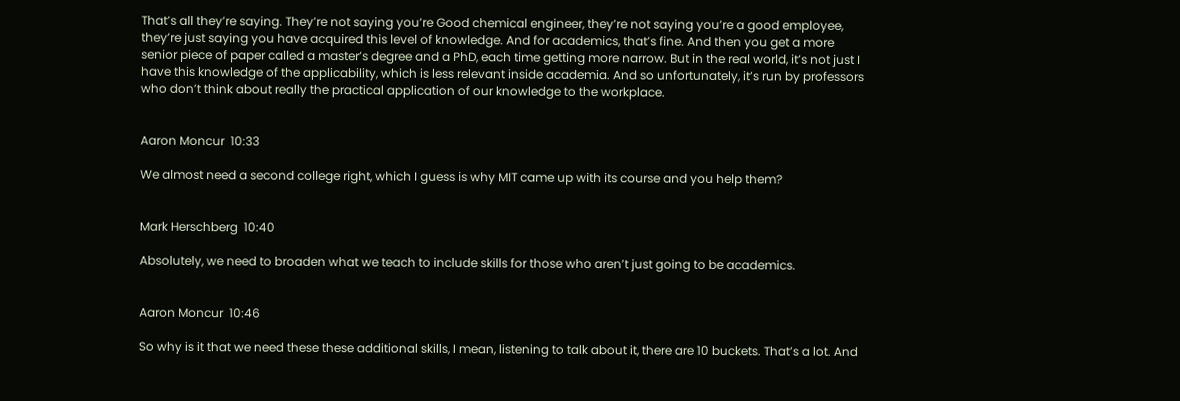That’s all they’re saying. They’re not saying you’re Good chemical engineer, they’re not saying you’re a good employee, they’re just saying you have acquired this level of knowledge. And for academics, that’s fine. And then you get a more senior piece of paper called a master’s degree and a PhD, each time getting more narrow. But in the real world, it’s not just I have this knowledge of the applicability, which is less relevant inside academia. And so unfortunately, it’s run by professors who don’t think about really the practical application of our knowledge to the workplace.


Aaron Moncur  10:33

We almost need a second college right, which I guess is why MIT came up with its course and you help them?


Mark Herschberg  10:40

Absolutely, we need to broaden what we teach to include skills for those who aren’t just going to be academics.


Aaron Moncur  10:46

So why is it that we need these these additional skills, I mean, listening to talk about it, there are 10 buckets. That’s a lot. And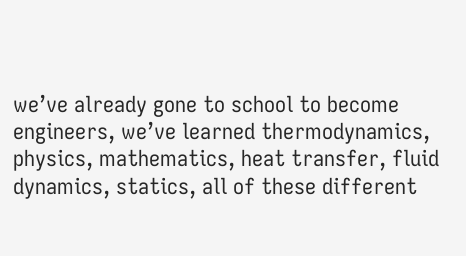we’ve already gone to school to become engineers, we’ve learned thermodynamics, physics, mathematics, heat transfer, fluid dynamics, statics, all of these different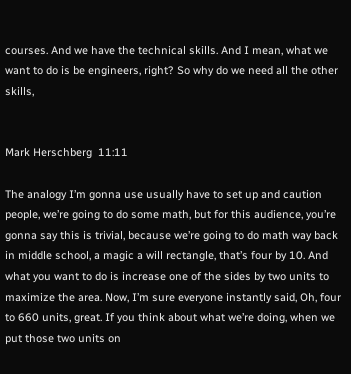courses. And we have the technical skills. And I mean, what we want to do is be engineers, right? So why do we need all the other skills,


Mark Herschberg  11:11

The analogy I’m gonna use usually have to set up and caution people, we’re going to do some math, but for this audience, you’re gonna say this is trivial, because we’re going to do math way back in middle school, a magic a will rectangle, that’s four by 10. And what you want to do is increase one of the sides by two units to maximize the area. Now, I’m sure everyone instantly said, Oh, four to 660 units, great. If you think about what we’re doing, when we put those two units on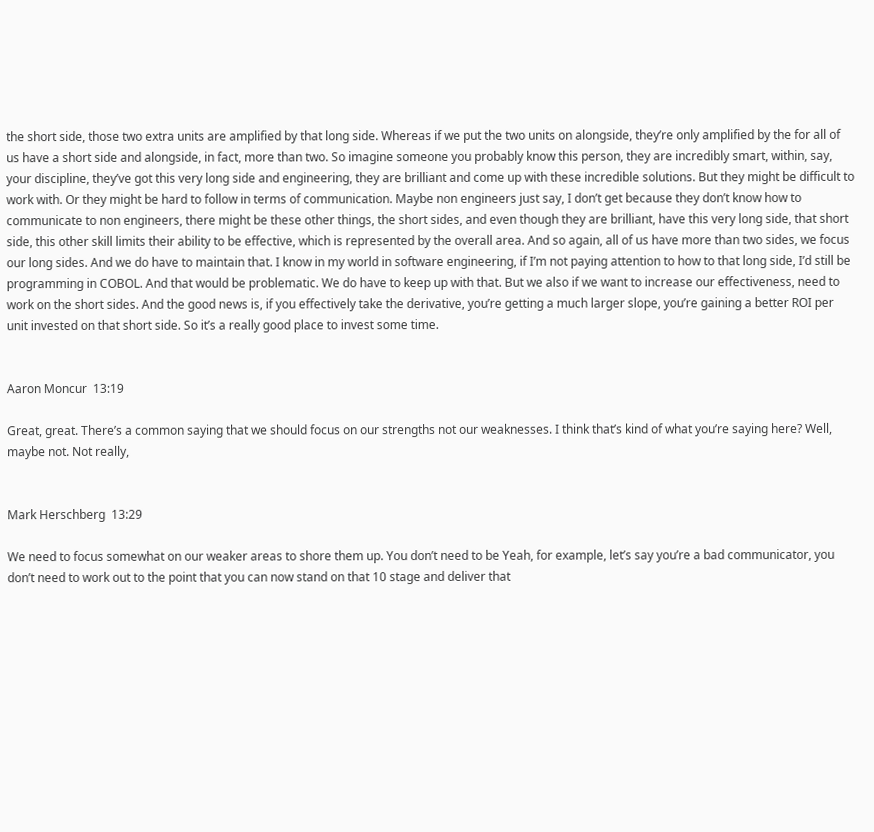the short side, those two extra units are amplified by that long side. Whereas if we put the two units on alongside, they’re only amplified by the for all of us have a short side and alongside, in fact, more than two. So imagine someone you probably know this person, they are incredibly smart, within, say, your discipline, they’ve got this very long side and engineering, they are brilliant and come up with these incredible solutions. But they might be difficult to work with. Or they might be hard to follow in terms of communication. Maybe non engineers just say, I don’t get because they don’t know how to communicate to non engineers, there might be these other things, the short sides, and even though they are brilliant, have this very long side, that short side, this other skill limits their ability to be effective, which is represented by the overall area. And so again, all of us have more than two sides, we focus our long sides. And we do have to maintain that. I know in my world in software engineering, if I’m not paying attention to how to that long side, I’d still be programming in COBOL. And that would be problematic. We do have to keep up with that. But we also if we want to increase our effectiveness, need to work on the short sides. And the good news is, if you effectively take the derivative, you’re getting a much larger slope, you’re gaining a better ROI per unit invested on that short side. So it’s a really good place to invest some time.


Aaron Moncur  13:19

Great, great. There’s a common saying that we should focus on our strengths not our weaknesses. I think that’s kind of what you’re saying here? Well, maybe not. Not really,


Mark Herschberg  13:29

We need to focus somewhat on our weaker areas to shore them up. You don’t need to be Yeah, for example, let’s say you’re a bad communicator, you don’t need to work out to the point that you can now stand on that 10 stage and deliver that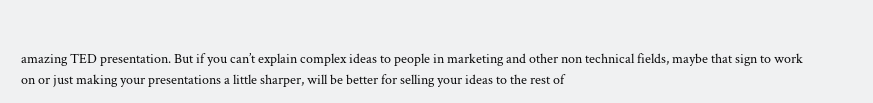amazing TED presentation. But if you can’t explain complex ideas to people in marketing and other non technical fields, maybe that sign to work on or just making your presentations a little sharper, will be better for selling your ideas to the rest of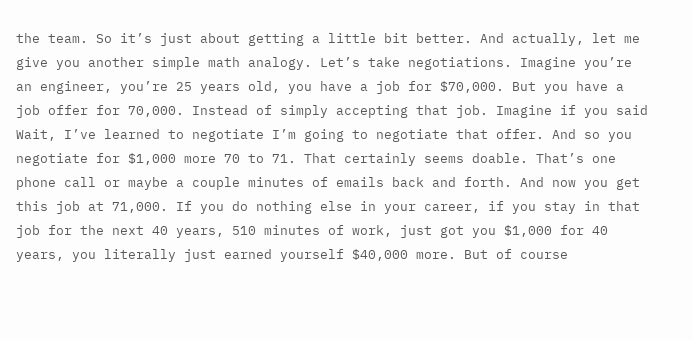the team. So it’s just about getting a little bit better. And actually, let me give you another simple math analogy. Let’s take negotiations. Imagine you’re an engineer, you’re 25 years old, you have a job for $70,000. But you have a job offer for 70,000. Instead of simply accepting that job. Imagine if you said Wait, I’ve learned to negotiate I’m going to negotiate that offer. And so you negotiate for $1,000 more 70 to 71. That certainly seems doable. That’s one phone call or maybe a couple minutes of emails back and forth. And now you get this job at 71,000. If you do nothing else in your career, if you stay in that job for the next 40 years, 510 minutes of work, just got you $1,000 for 40 years, you literally just earned yourself $40,000 more. But of course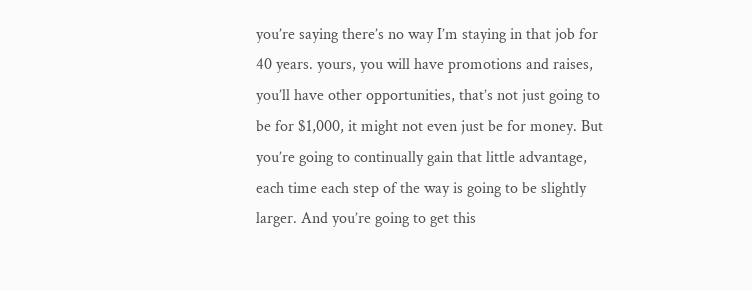you’re saying there’s no way I’m staying in that job for 40 years. yours, you will have promotions and raises, you’ll have other opportunities, that’s not just going to be for $1,000, it might not even just be for money. But you’re going to continually gain that little advantage, each time each step of the way is going to be slightly larger. And you’re going to get this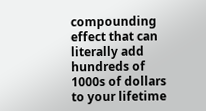compounding effect that can literally add hundreds of 1000s of dollars to your lifetime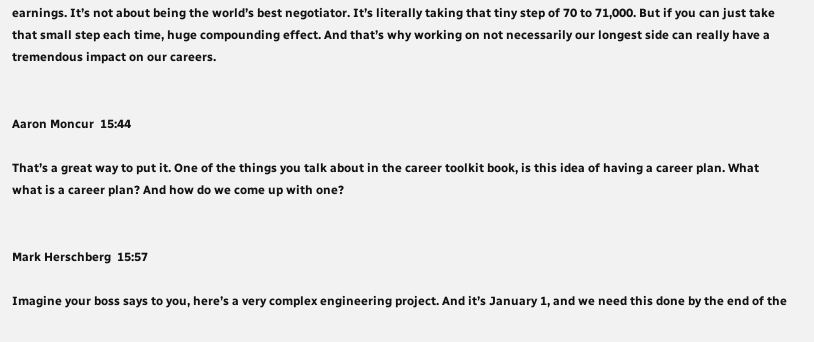earnings. It’s not about being the world’s best negotiator. It’s literally taking that tiny step of 70 to 71,000. But if you can just take that small step each time, huge compounding effect. And that’s why working on not necessarily our longest side can really have a tremendous impact on our careers.


Aaron Moncur  15:44

That’s a great way to put it. One of the things you talk about in the career toolkit book, is this idea of having a career plan. What what is a career plan? And how do we come up with one?


Mark Herschberg  15:57

Imagine your boss says to you, here’s a very complex engineering project. And it’s January 1, and we need this done by the end of the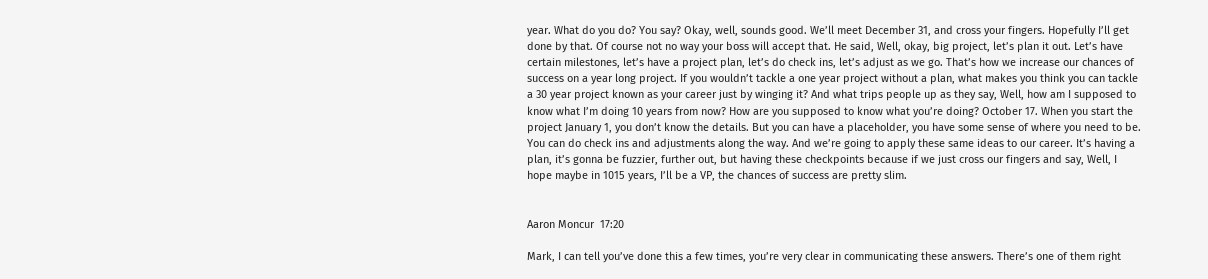year. What do you do? You say? Okay, well, sounds good. We’ll meet December 31, and cross your fingers. Hopefully I’ll get done by that. Of course not no way your boss will accept that. He said, Well, okay, big project, let’s plan it out. Let’s have certain milestones, let’s have a project plan, let’s do check ins, let’s adjust as we go. That’s how we increase our chances of success on a year long project. If you wouldn’t tackle a one year project without a plan, what makes you think you can tackle a 30 year project known as your career just by winging it? And what trips people up as they say, Well, how am I supposed to know what I’m doing 10 years from now? How are you supposed to know what you’re doing? October 17. When you start the project January 1, you don’t know the details. But you can have a placeholder, you have some sense of where you need to be. You can do check ins and adjustments along the way. And we’re going to apply these same ideas to our career. It’s having a plan, it’s gonna be fuzzier, further out, but having these checkpoints because if we just cross our fingers and say, Well, I hope maybe in 1015 years, I’ll be a VP, the chances of success are pretty slim.


Aaron Moncur  17:20

Mark, I can tell you’ve done this a few times, you’re very clear in communicating these answers. There’s one of them right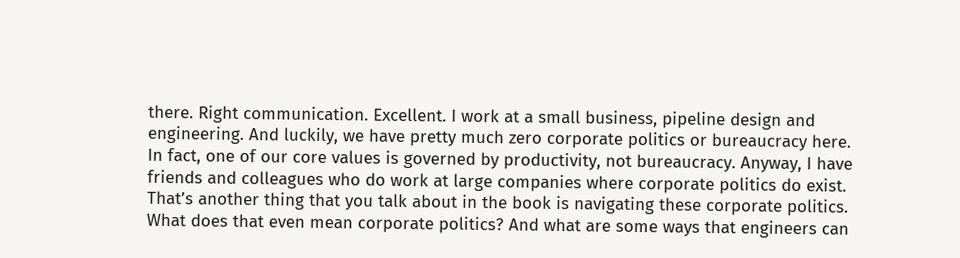there. Right communication. Excellent. I work at a small business, pipeline design and engineering. And luckily, we have pretty much zero corporate politics or bureaucracy here. In fact, one of our core values is governed by productivity, not bureaucracy. Anyway, I have friends and colleagues who do work at large companies where corporate politics do exist. That’s another thing that you talk about in the book is navigating these corporate politics. What does that even mean corporate politics? And what are some ways that engineers can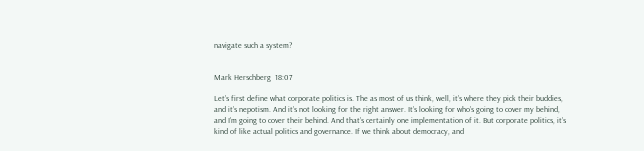navigate such a system?


Mark Herschberg  18:07

Let’s first define what corporate politics is. The as most of us think, well, it’s where they pick their buddies, and it’s nepotism. And it’s not looking for the right answer. It’s looking for who’s going to cover my behind, and I’m going to cover their behind. And that’s certainly one implementation of it. But corporate politics, it’s kind of like actual politics and governance. If we think about democracy, and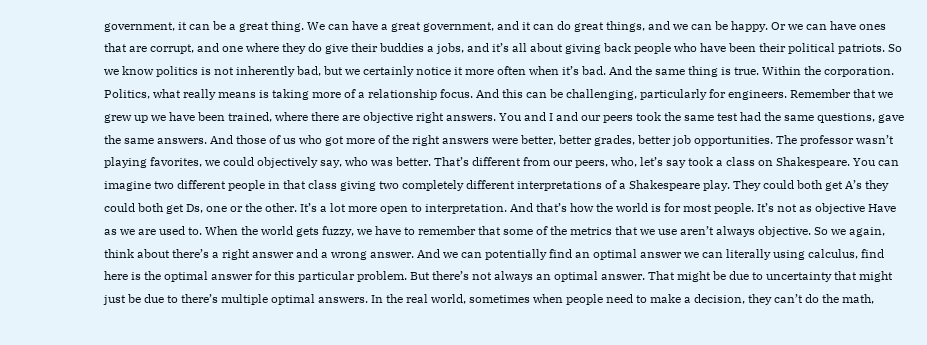government, it can be a great thing. We can have a great government, and it can do great things, and we can be happy. Or we can have ones that are corrupt, and one where they do give their buddies a jobs, and it’s all about giving back people who have been their political patriots. So we know politics is not inherently bad, but we certainly notice it more often when it’s bad. And the same thing is true. Within the corporation. Politics, what really means is taking more of a relationship focus. And this can be challenging, particularly for engineers. Remember that we grew up we have been trained, where there are objective right answers. You and I and our peers took the same test had the same questions, gave the same answers. And those of us who got more of the right answers were better, better grades, better job opportunities. The professor wasn’t playing favorites, we could objectively say, who was better. That’s different from our peers, who, let’s say took a class on Shakespeare. You can imagine two different people in that class giving two completely different interpretations of a Shakespeare play. They could both get A’s they could both get Ds, one or the other. It’s a lot more open to interpretation. And that’s how the world is for most people. It’s not as objective Have as we are used to. When the world gets fuzzy, we have to remember that some of the metrics that we use aren’t always objective. So we again, think about there’s a right answer and a wrong answer. And we can potentially find an optimal answer we can literally using calculus, find here is the optimal answer for this particular problem. But there’s not always an optimal answer. That might be due to uncertainty that might just be due to there’s multiple optimal answers. In the real world, sometimes when people need to make a decision, they can’t do the math,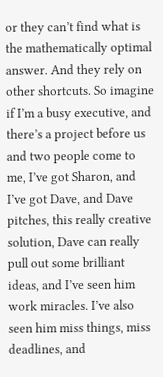or they can’t find what is the mathematically optimal answer. And they rely on other shortcuts. So imagine if I’m a busy executive, and there’s a project before us and two people come to me, I’ve got Sharon, and I’ve got Dave, and Dave pitches, this really creative solution, Dave can really pull out some brilliant ideas, and I’ve seen him work miracles. I’ve also seen him miss things, miss deadlines, and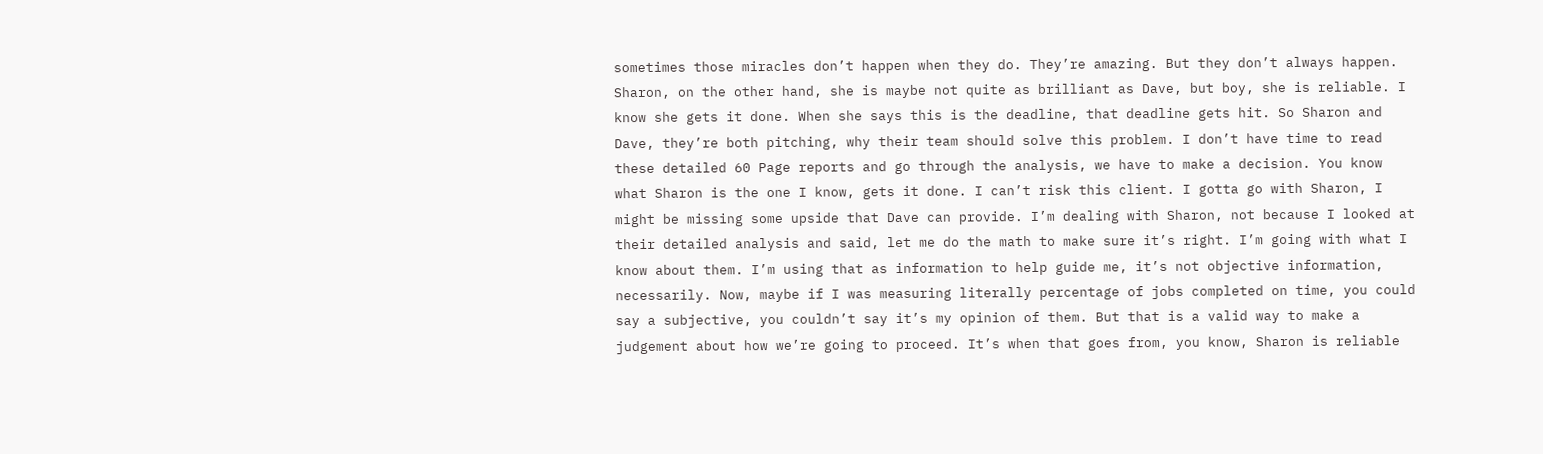sometimes those miracles don’t happen when they do. They’re amazing. But they don’t always happen. Sharon, on the other hand, she is maybe not quite as brilliant as Dave, but boy, she is reliable. I know she gets it done. When she says this is the deadline, that deadline gets hit. So Sharon and Dave, they’re both pitching, why their team should solve this problem. I don’t have time to read these detailed 60 Page reports and go through the analysis, we have to make a decision. You know what Sharon is the one I know, gets it done. I can’t risk this client. I gotta go with Sharon, I might be missing some upside that Dave can provide. I’m dealing with Sharon, not because I looked at their detailed analysis and said, let me do the math to make sure it’s right. I’m going with what I know about them. I’m using that as information to help guide me, it’s not objective information, necessarily. Now, maybe if I was measuring literally percentage of jobs completed on time, you could say a subjective, you couldn’t say it’s my opinion of them. But that is a valid way to make a judgement about how we’re going to proceed. It’s when that goes from, you know, Sharon is reliable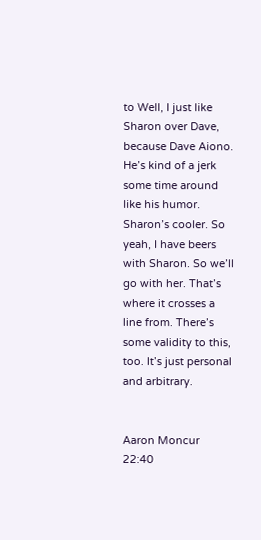to Well, I just like Sharon over Dave, because Dave Aiono. He’s kind of a jerk some time around like his humor. Sharon’s cooler. So yeah, I have beers with Sharon. So we’ll go with her. That’s where it crosses a line from. There’s some validity to this, too. It’s just personal and arbitrary.


Aaron Moncur  22:40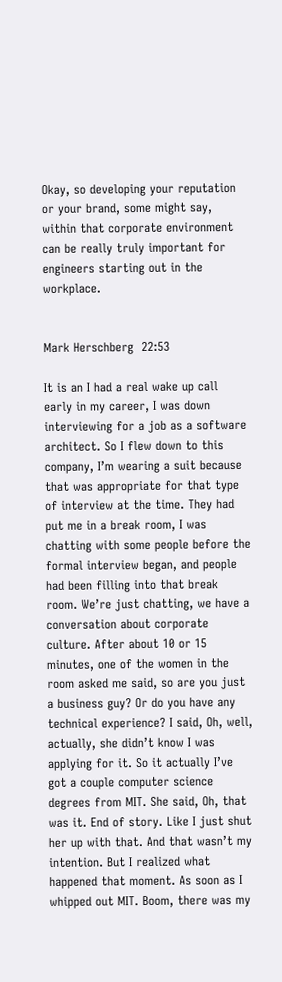Okay, so developing your reputation or your brand, some might say, within that corporate environment can be really truly important for engineers starting out in the workplace.


Mark Herschberg  22:53

It is an I had a real wake up call early in my career, I was down interviewing for a job as a software architect. So I flew down to this company, I’m wearing a suit because that was appropriate for that type of interview at the time. They had put me in a break room, I was chatting with some people before the formal interview began, and people had been filling into that break room. We’re just chatting, we have a conversation about corporate culture. After about 10 or 15 minutes, one of the women in the room asked me said, so are you just a business guy? Or do you have any technical experience? I said, Oh, well, actually, she didn’t know I was applying for it. So it actually I’ve got a couple computer science degrees from MIT. She said, Oh, that was it. End of story. Like I just shut her up with that. And that wasn’t my intention. But I realized what happened that moment. As soon as I whipped out MIT. Boom, there was my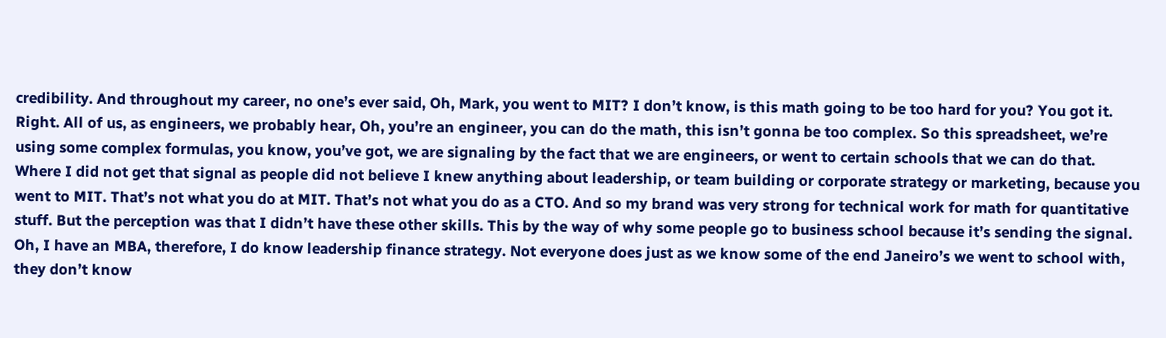credibility. And throughout my career, no one’s ever said, Oh, Mark, you went to MIT? I don’t know, is this math going to be too hard for you? You got it. Right. All of us, as engineers, we probably hear, Oh, you’re an engineer, you can do the math, this isn’t gonna be too complex. So this spreadsheet, we’re using some complex formulas, you know, you’ve got, we are signaling by the fact that we are engineers, or went to certain schools that we can do that. Where I did not get that signal as people did not believe I knew anything about leadership, or team building or corporate strategy or marketing, because you went to MIT. That’s not what you do at MIT. That’s not what you do as a CTO. And so my brand was very strong for technical work for math for quantitative stuff. But the perception was that I didn’t have these other skills. This by the way of why some people go to business school because it’s sending the signal. Oh, I have an MBA, therefore, I do know leadership finance strategy. Not everyone does just as we know some of the end Janeiro’s we went to school with, they don’t know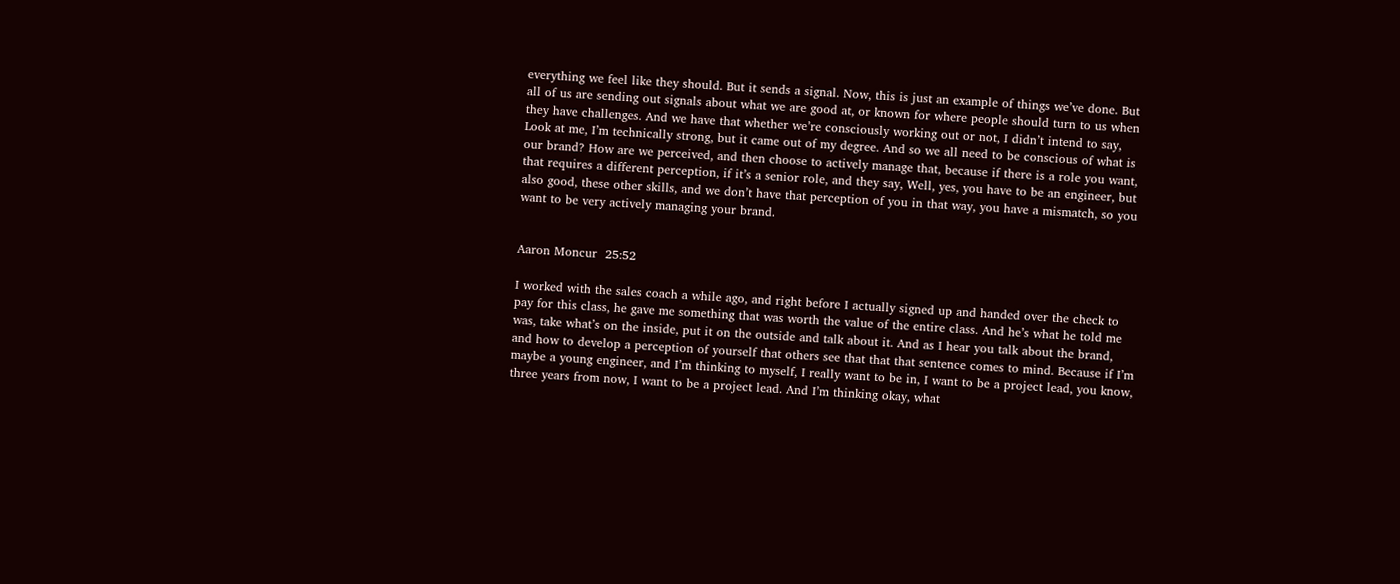everything we feel like they should. But it sends a signal. Now, this is just an example of things we’ve done. But all of us are sending out signals about what we are good at, or known for where people should turn to us when they have challenges. And we have that whether we’re consciously working out or not, I didn’t intend to say, Look at me, I’m technically strong, but it came out of my degree. And so we all need to be conscious of what is our brand? How are we perceived, and then choose to actively manage that, because if there is a role you want, that requires a different perception, if it’s a senior role, and they say, Well, yes, you have to be an engineer, but also good, these other skills, and we don’t have that perception of you in that way, you have a mismatch, so you want to be very actively managing your brand.


Aaron Moncur  25:52

I worked with the sales coach a while ago, and right before I actually signed up and handed over the check to pay for this class, he gave me something that was worth the value of the entire class. And he’s what he told me was, take what’s on the inside, put it on the outside and talk about it. And as I hear you talk about the brand, and how to develop a perception of yourself that others see that that that sentence comes to mind. Because if I’m maybe a young engineer, and I’m thinking to myself, I really want to be in, I want to be a project lead, you know, three years from now, I want to be a project lead. And I’m thinking okay, what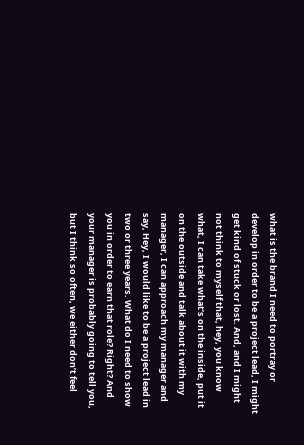what is the brand I need to portray or develop in order to be a project lead, I might get kind of stuck or lost. And, and I might not think to myself that, hey, you know what, I can take what’s on the inside, put it on the outside and talk about it with my manager, I can approach my manager and say, Hey, I would like to be a project lead in two or three years. What do I need to show you in order to earn that role? Right? And your manager is probably going to tell you, but I think so often, we either don’t feel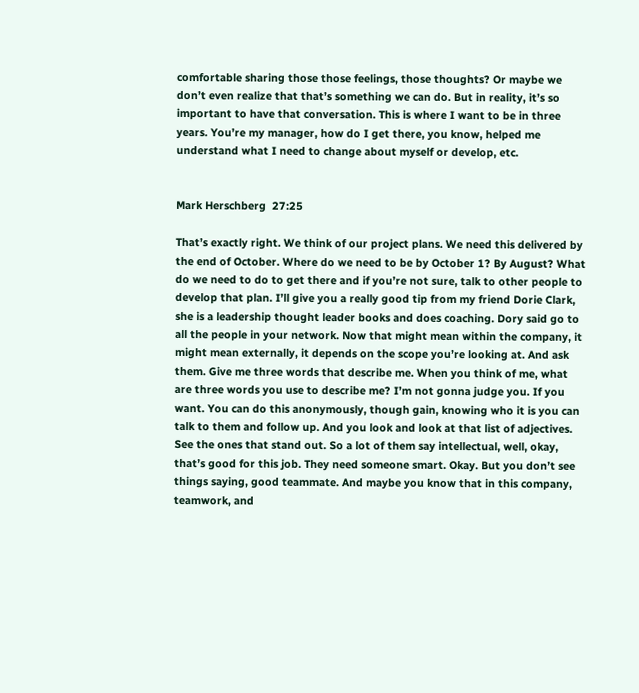comfortable sharing those those feelings, those thoughts? Or maybe we don’t even realize that that’s something we can do. But in reality, it’s so important to have that conversation. This is where I want to be in three years. You’re my manager, how do I get there, you know, helped me understand what I need to change about myself or develop, etc.


Mark Herschberg  27:25

That’s exactly right. We think of our project plans. We need this delivered by the end of October. Where do we need to be by October 1? By August? What do we need to do to get there and if you’re not sure, talk to other people to develop that plan. I’ll give you a really good tip from my friend Dorie Clark, she is a leadership thought leader books and does coaching. Dory said go to all the people in your network. Now that might mean within the company, it might mean externally, it depends on the scope you’re looking at. And ask them. Give me three words that describe me. When you think of me, what are three words you use to describe me? I’m not gonna judge you. If you want. You can do this anonymously, though gain, knowing who it is you can talk to them and follow up. And you look and look at that list of adjectives. See the ones that stand out. So a lot of them say intellectual, well, okay, that’s good for this job. They need someone smart. Okay. But you don’t see things saying, good teammate. And maybe you know that in this company, teamwork, and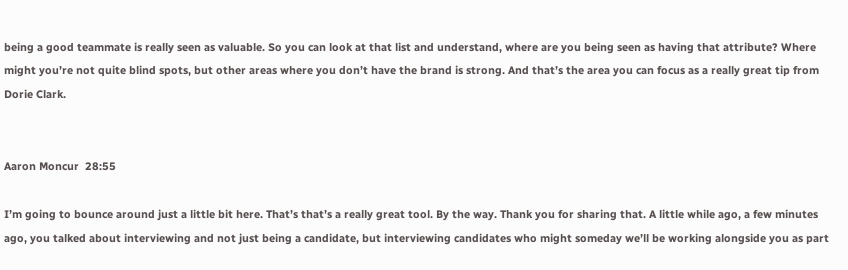being a good teammate is really seen as valuable. So you can look at that list and understand, where are you being seen as having that attribute? Where might you’re not quite blind spots, but other areas where you don’t have the brand is strong. And that’s the area you can focus as a really great tip from Dorie Clark.


Aaron Moncur  28:55

I’m going to bounce around just a little bit here. That’s that’s a really great tool. By the way. Thank you for sharing that. A little while ago, a few minutes ago, you talked about interviewing and not just being a candidate, but interviewing candidates who might someday we’ll be working alongside you as part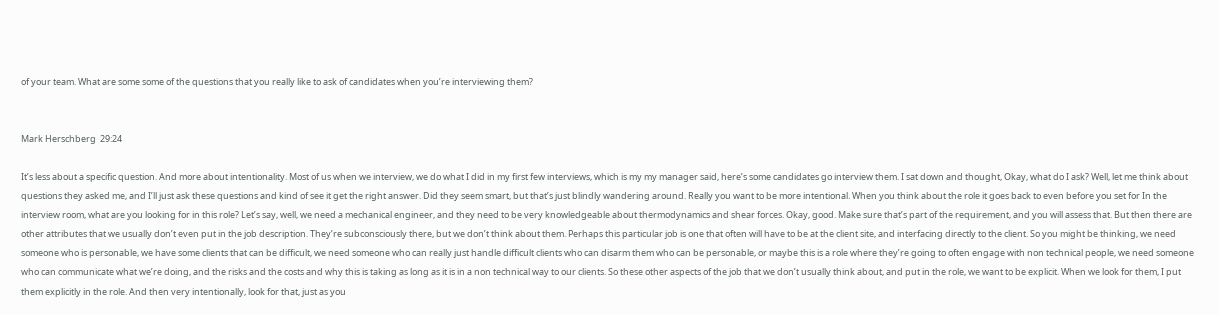of your team. What are some some of the questions that you really like to ask of candidates when you’re interviewing them?


Mark Herschberg  29:24

It’s less about a specific question. And more about intentionality. Most of us when we interview, we do what I did in my first few interviews, which is my my manager said, here’s some candidates go interview them. I sat down and thought, Okay, what do I ask? Well, let me think about questions they asked me, and I’ll just ask these questions and kind of see it get the right answer. Did they seem smart, but that’s just blindly wandering around. Really you want to be more intentional. When you think about the role it goes back to even before you set for In the interview room, what are you looking for in this role? Let’s say, well, we need a mechanical engineer, and they need to be very knowledgeable about thermodynamics and shear forces. Okay, good. Make sure that’s part of the requirement, and you will assess that. But then there are other attributes that we usually don’t even put in the job description. They’re subconsciously there, but we don’t think about them. Perhaps this particular job is one that often will have to be at the client site, and interfacing directly to the client. So you might be thinking, we need someone who is personable, we have some clients that can be difficult, we need someone who can really just handle difficult clients who can disarm them who can be personable, or maybe this is a role where they’re going to often engage with non technical people, we need someone who can communicate what we’re doing, and the risks and the costs and why this is taking as long as it is in a non technical way to our clients. So these other aspects of the job that we don’t usually think about, and put in the role, we want to be explicit. When we look for them, I put them explicitly in the role. And then very intentionally, look for that, just as you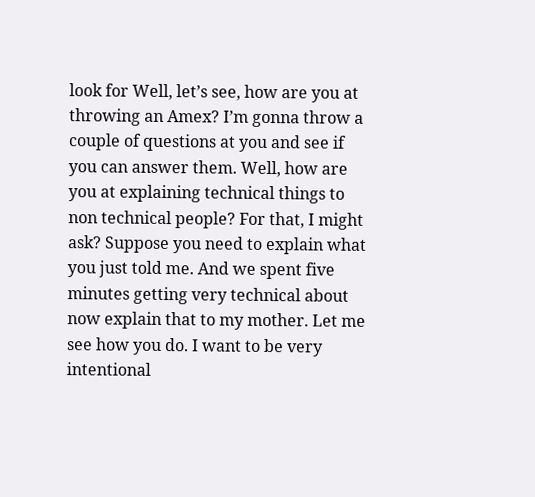look for Well, let’s see, how are you at throwing an Amex? I’m gonna throw a couple of questions at you and see if you can answer them. Well, how are you at explaining technical things to non technical people? For that, I might ask? Suppose you need to explain what you just told me. And we spent five minutes getting very technical about now explain that to my mother. Let me see how you do. I want to be very intentional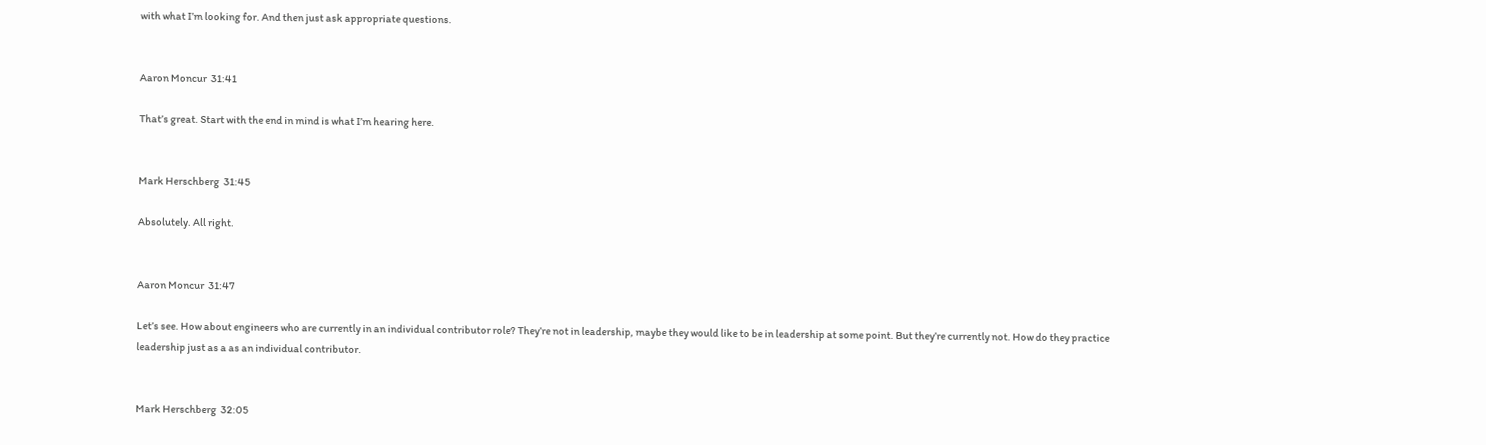with what I’m looking for. And then just ask appropriate questions.


Aaron Moncur  31:41

That’s great. Start with the end in mind is what I’m hearing here.


Mark Herschberg  31:45

Absolutely. All right.


Aaron Moncur  31:47

Let’s see. How about engineers who are currently in an individual contributor role? They’re not in leadership, maybe they would like to be in leadership at some point. But they’re currently not. How do they practice leadership just as a as an individual contributor.


Mark Herschberg  32:05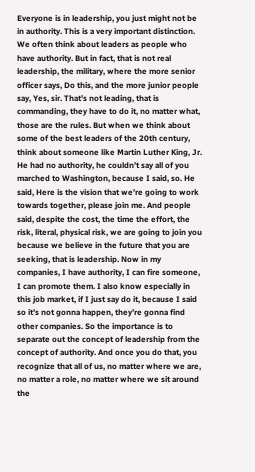Everyone is in leadership, you just might not be in authority. This is a very important distinction. We often think about leaders as people who have authority. But in fact, that is not real leadership, the military, where the more senior officer says, Do this, and the more junior people say, Yes, sir. That’s not leading, that is commanding, they have to do it, no matter what, those are the rules. But when we think about some of the best leaders of the 20th century, think about someone like Martin Luther King, Jr. He had no authority, he couldn’t say all of you marched to Washington, because I said, so. He said, Here is the vision that we’re going to work towards together, please join me. And people said, despite the cost, the time the effort, the risk, literal, physical risk, we are going to join you because we believe in the future that you are seeking, that is leadership. Now in my companies, I have authority, I can fire someone, I can promote them. I also know especially in this job market, if I just say do it, because I said so it’s not gonna happen, they’re gonna find other companies. So the importance is to separate out the concept of leadership from the concept of authority. And once you do that, you recognize that all of us, no matter where we are, no matter a role, no matter where we sit around the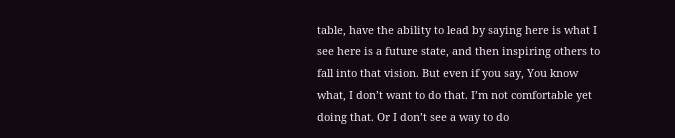table, have the ability to lead by saying here is what I see here is a future state, and then inspiring others to fall into that vision. But even if you say, You know what, I don’t want to do that. I’m not comfortable yet doing that. Or I don’t see a way to do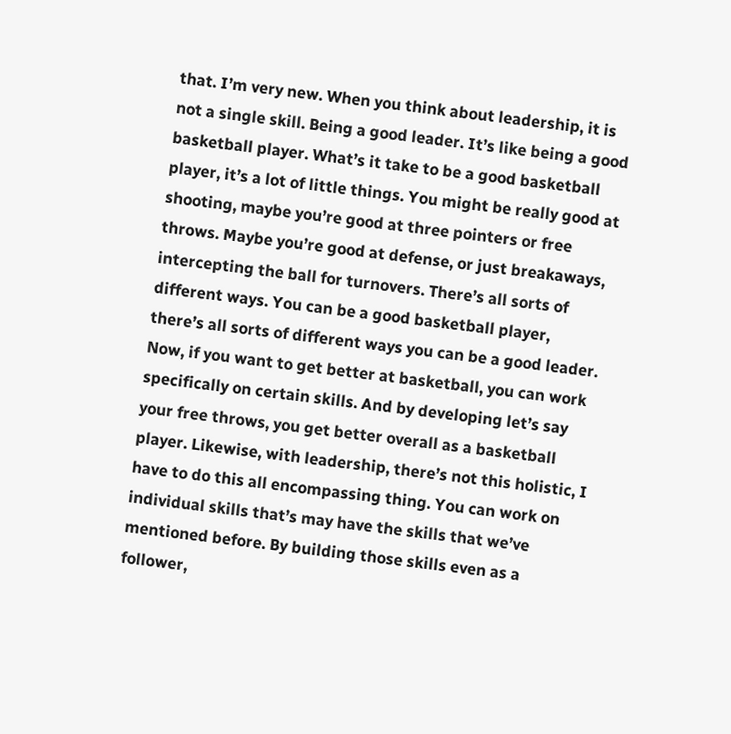that. I’m very new. When you think about leadership, it is not a single skill. Being a good leader. It’s like being a good basketball player. What’s it take to be a good basketball player, it’s a lot of little things. You might be really good at shooting, maybe you’re good at three pointers or free throws. Maybe you’re good at defense, or just breakaways, intercepting the ball for turnovers. There’s all sorts of different ways. You can be a good basketball player, there’s all sorts of different ways you can be a good leader. Now, if you want to get better at basketball, you can work specifically on certain skills. And by developing let’s say your free throws, you get better overall as a basketball player. Likewise, with leadership, there’s not this holistic, I have to do this all encompassing thing. You can work on individual skills that’s may have the skills that we’ve mentioned before. By building those skills even as a follower,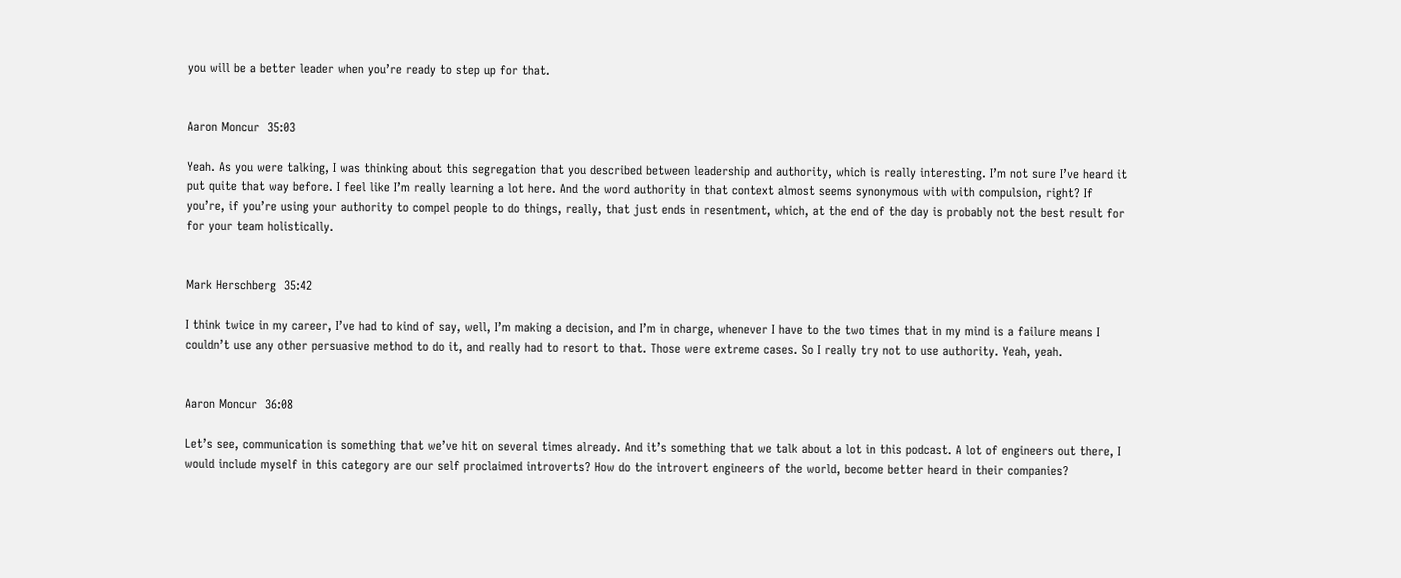you will be a better leader when you’re ready to step up for that.


Aaron Moncur  35:03

Yeah. As you were talking, I was thinking about this segregation that you described between leadership and authority, which is really interesting. I’m not sure I’ve heard it put quite that way before. I feel like I’m really learning a lot here. And the word authority in that context almost seems synonymous with with compulsion, right? If you’re, if you’re using your authority to compel people to do things, really, that just ends in resentment, which, at the end of the day is probably not the best result for for your team holistically.


Mark Herschberg  35:42

I think twice in my career, I’ve had to kind of say, well, I’m making a decision, and I’m in charge, whenever I have to the two times that in my mind is a failure means I couldn’t use any other persuasive method to do it, and really had to resort to that. Those were extreme cases. So I really try not to use authority. Yeah, yeah.


Aaron Moncur  36:08

Let’s see, communication is something that we’ve hit on several times already. And it’s something that we talk about a lot in this podcast. A lot of engineers out there, I would include myself in this category are our self proclaimed introverts? How do the introvert engineers of the world, become better heard in their companies?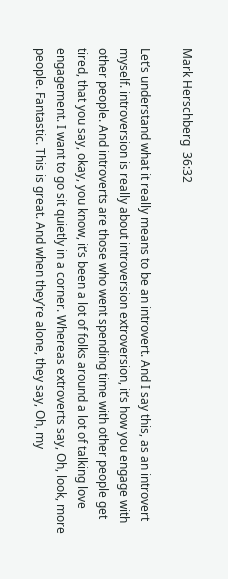Mark Herschberg  36:32

Let’s understand what it really means to be an introvert. And I say this, as an introvert myself. introversion is really about introversion extroversion, it’s how you engage with other people. And introverts are those who went spending time with other people get tired, that you say, okay, you know, it’s been a lot of folks around a lot of talking love engagement. I want to go sit quietly in a corner. Whereas extroverts say, Oh, look, more people. Fantastic. This is great. And when they’re alone, they say, Oh, my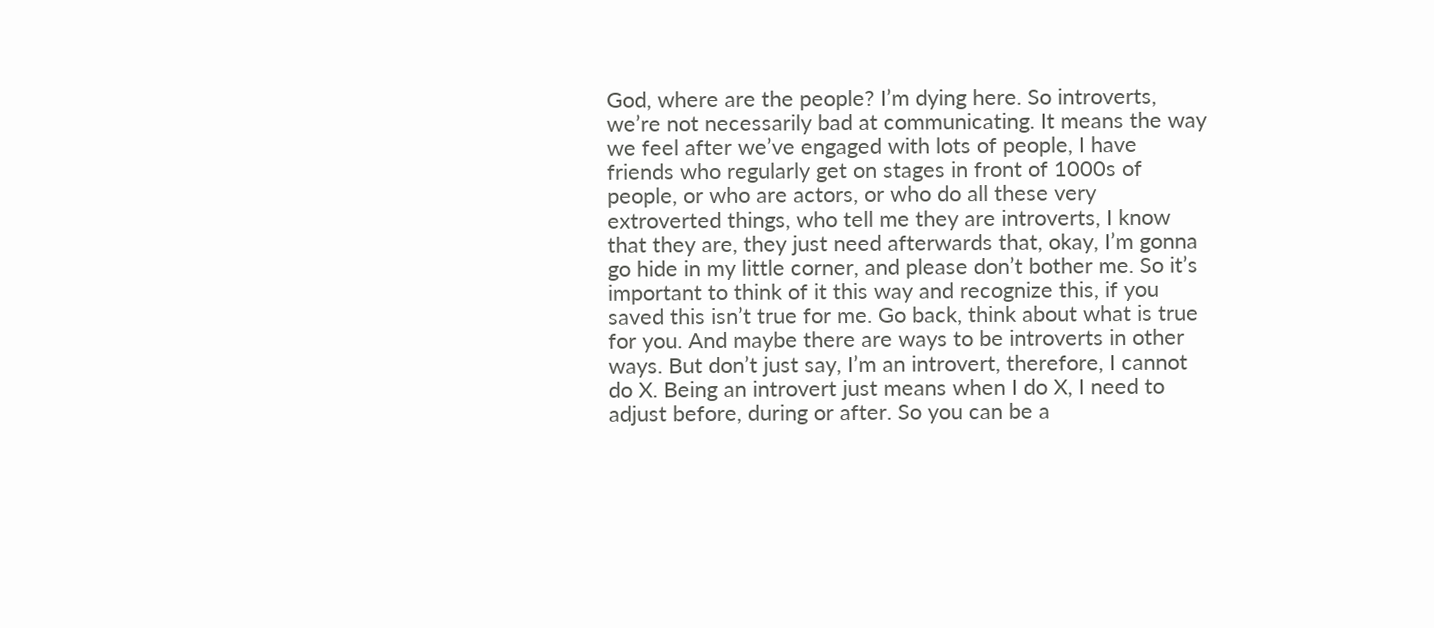God, where are the people? I’m dying here. So introverts, we’re not necessarily bad at communicating. It means the way we feel after we’ve engaged with lots of people, I have friends who regularly get on stages in front of 1000s of people, or who are actors, or who do all these very extroverted things, who tell me they are introverts, I know that they are, they just need afterwards that, okay, I’m gonna go hide in my little corner, and please don’t bother me. So it’s important to think of it this way and recognize this, if you saved this isn’t true for me. Go back, think about what is true for you. And maybe there are ways to be introverts in other ways. But don’t just say, I’m an introvert, therefore, I cannot do X. Being an introvert just means when I do X, I need to adjust before, during or after. So you can be a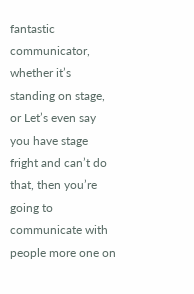fantastic communicator, whether it’s standing on stage, or Let’s even say you have stage fright and can’t do that, then you’re going to communicate with people more one on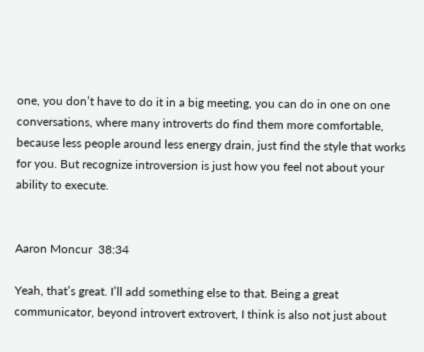one, you don’t have to do it in a big meeting, you can do in one on one conversations, where many introverts do find them more comfortable, because less people around less energy drain, just find the style that works for you. But recognize introversion is just how you feel not about your ability to execute.


Aaron Moncur  38:34

Yeah, that’s great. I’ll add something else to that. Being a great communicator, beyond introvert extrovert, I think is also not just about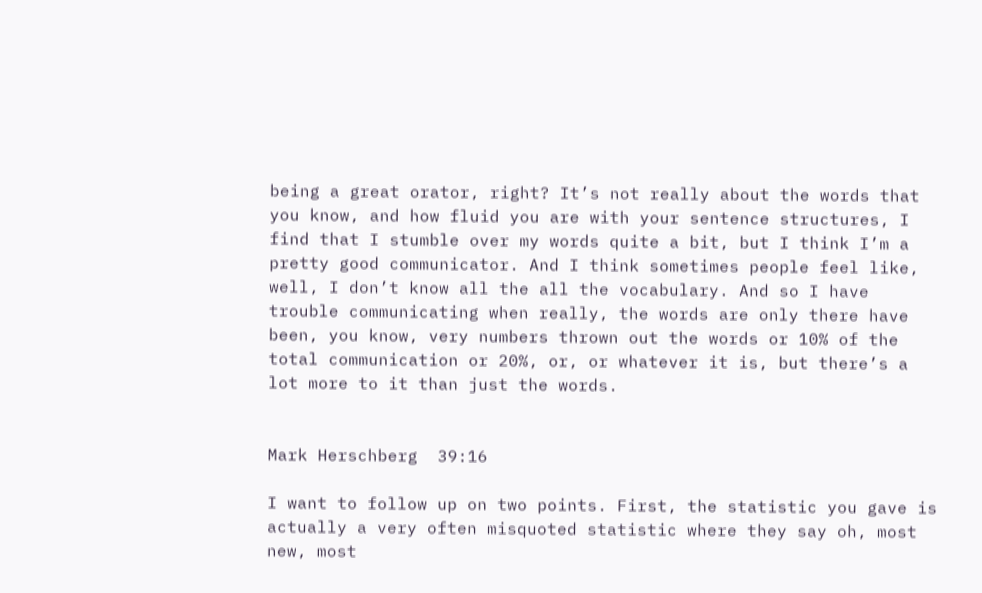being a great orator, right? It’s not really about the words that you know, and how fluid you are with your sentence structures, I find that I stumble over my words quite a bit, but I think I’m a pretty good communicator. And I think sometimes people feel like, well, I don’t know all the all the vocabulary. And so I have trouble communicating when really, the words are only there have been, you know, very numbers thrown out the words or 10% of the total communication or 20%, or, or whatever it is, but there’s a lot more to it than just the words.


Mark Herschberg  39:16

I want to follow up on two points. First, the statistic you gave is actually a very often misquoted statistic where they say oh, most new, most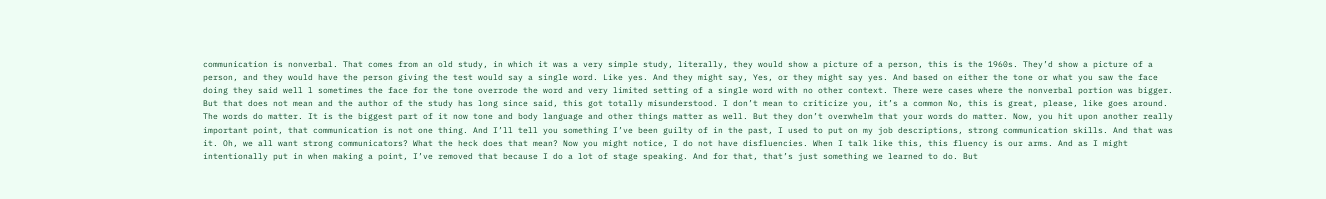communication is nonverbal. That comes from an old study, in which it was a very simple study, literally, they would show a picture of a person, this is the 1960s. They’d show a picture of a person, and they would have the person giving the test would say a single word. Like yes. And they might say, Yes, or they might say yes. And based on either the tone or what you saw the face doing they said well l sometimes the face for the tone overrode the word and very limited setting of a single word with no other context. There were cases where the nonverbal portion was bigger. But that does not mean and the author of the study has long since said, this got totally misunderstood. I don’t mean to criticize you, it’s a common No, this is great, please, like goes around. The words do matter. It is the biggest part of it now tone and body language and other things matter as well. But they don’t overwhelm that your words do matter. Now, you hit upon another really important point, that communication is not one thing. And I’ll tell you something I’ve been guilty of in the past, I used to put on my job descriptions, strong communication skills. And that was it. Oh, we all want strong communicators? What the heck does that mean? Now you might notice, I do not have disfluencies. When I talk like this, this fluency is our arms. And as I might intentionally put in when making a point, I’ve removed that because I do a lot of stage speaking. And for that, that’s just something we learned to do. But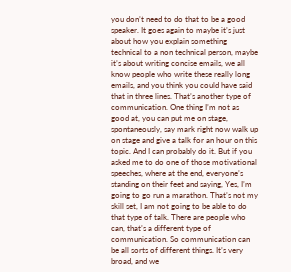you don’t need to do that to be a good speaker. It goes again to maybe it’s just about how you explain something technical to a non technical person, maybe it’s about writing concise emails, we all know people who write these really long emails, and you think you could have said that in three lines. That’s another type of communication. One thing I’m not as good at, you can put me on stage, spontaneously, say mark right now walk up on stage and give a talk for an hour on this topic. And I can probably do it. But if you asked me to do one of those motivational speeches, where at the end, everyone’s standing on their feet and saying, Yes, I’m going to go run a marathon. That’s not my skill set, I am not going to be able to do that type of talk. There are people who can, that’s a different type of communication. So communication can be all sorts of different things. It’s very broad, and we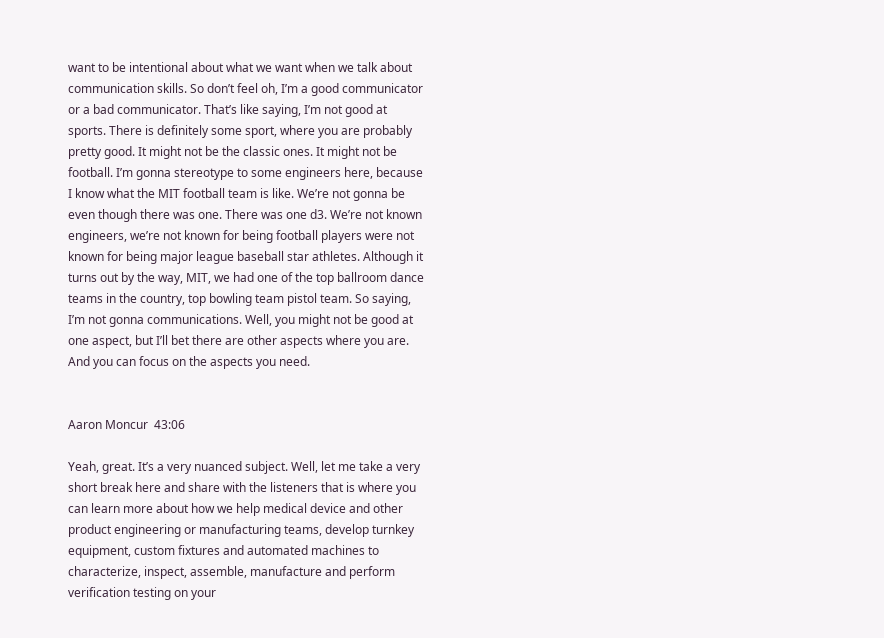want to be intentional about what we want when we talk about communication skills. So don’t feel oh, I’m a good communicator or a bad communicator. That’s like saying, I’m not good at sports. There is definitely some sport, where you are probably pretty good. It might not be the classic ones. It might not be football. I’m gonna stereotype to some engineers here, because I know what the MIT football team is like. We’re not gonna be even though there was one. There was one d3. We’re not known engineers, we’re not known for being football players were not known for being major league baseball star athletes. Although it turns out by the way, MIT, we had one of the top ballroom dance teams in the country, top bowling team pistol team. So saying, I’m not gonna communications. Well, you might not be good at one aspect, but I’ll bet there are other aspects where you are. And you can focus on the aspects you need.


Aaron Moncur  43:06

Yeah, great. It’s a very nuanced subject. Well, let me take a very short break here and share with the listeners that is where you can learn more about how we help medical device and other product engineering or manufacturing teams, develop turnkey equipment, custom fixtures and automated machines to characterize, inspect, assemble, manufacture and perform verification testing on your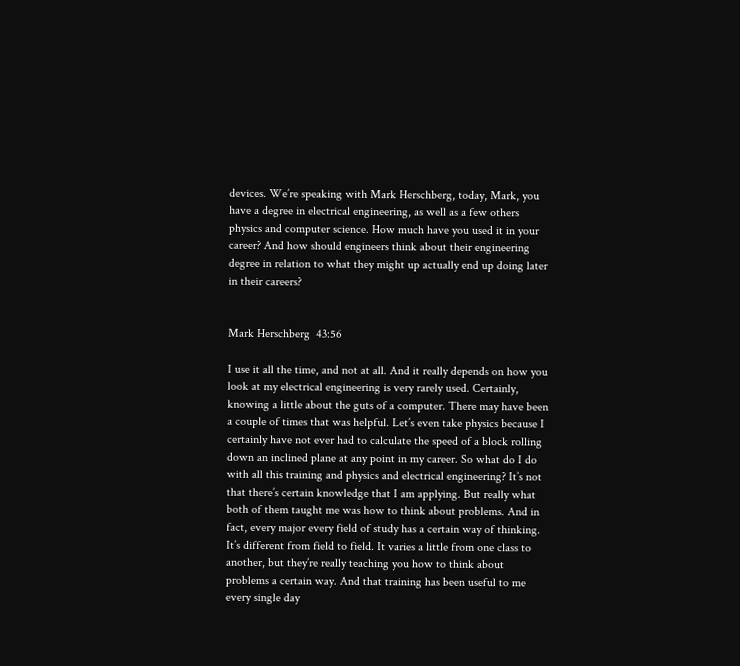devices. We’re speaking with Mark Herschberg, today, Mark, you have a degree in electrical engineering, as well as a few others physics and computer science. How much have you used it in your career? And how should engineers think about their engineering degree in relation to what they might up actually end up doing later in their careers?


Mark Herschberg  43:56

I use it all the time, and not at all. And it really depends on how you look at my electrical engineering is very rarely used. Certainly, knowing a little about the guts of a computer. There may have been a couple of times that was helpful. Let’s even take physics because I certainly have not ever had to calculate the speed of a block rolling down an inclined plane at any point in my career. So what do I do with all this training and physics and electrical engineering? It’s not that there’s certain knowledge that I am applying. But really what both of them taught me was how to think about problems. And in fact, every major every field of study has a certain way of thinking. It’s different from field to field. It varies a little from one class to another, but they’re really teaching you how to think about problems a certain way. And that training has been useful to me every single day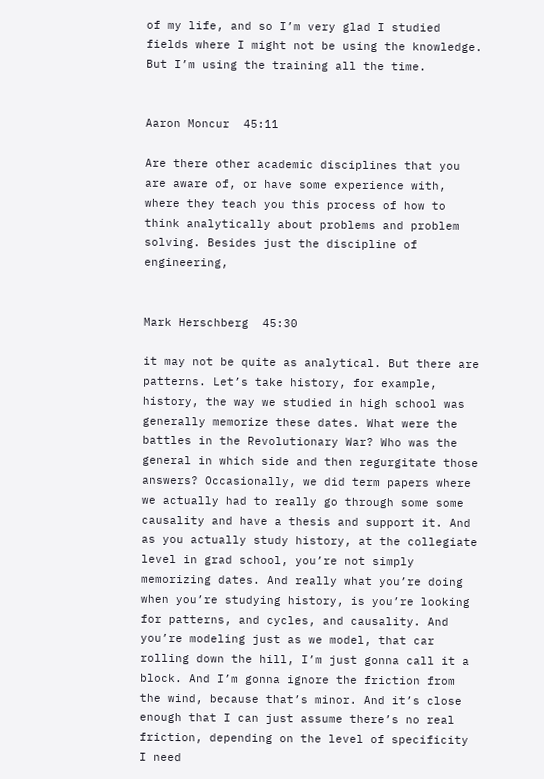of my life, and so I’m very glad I studied fields where I might not be using the knowledge. But I’m using the training all the time.


Aaron Moncur  45:11

Are there other academic disciplines that you are aware of, or have some experience with, where they teach you this process of how to think analytically about problems and problem solving. Besides just the discipline of engineering,


Mark Herschberg  45:30

it may not be quite as analytical. But there are patterns. Let’s take history, for example, history, the way we studied in high school was generally memorize these dates. What were the battles in the Revolutionary War? Who was the general in which side and then regurgitate those answers? Occasionally, we did term papers where we actually had to really go through some some causality and have a thesis and support it. And as you actually study history, at the collegiate level in grad school, you’re not simply memorizing dates. And really what you’re doing when you’re studying history, is you’re looking for patterns, and cycles, and causality. And you’re modeling just as we model, that car rolling down the hill, I’m just gonna call it a block. And I’m gonna ignore the friction from the wind, because that’s minor. And it’s close enough that I can just assume there’s no real friction, depending on the level of specificity I need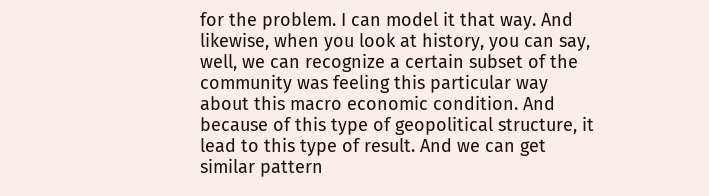for the problem. I can model it that way. And likewise, when you look at history, you can say, well, we can recognize a certain subset of the community was feeling this particular way about this macro economic condition. And because of this type of geopolitical structure, it lead to this type of result. And we can get similar pattern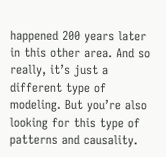happened 200 years later in this other area. And so really, it’s just a different type of modeling. But you’re also looking for this type of patterns and causality.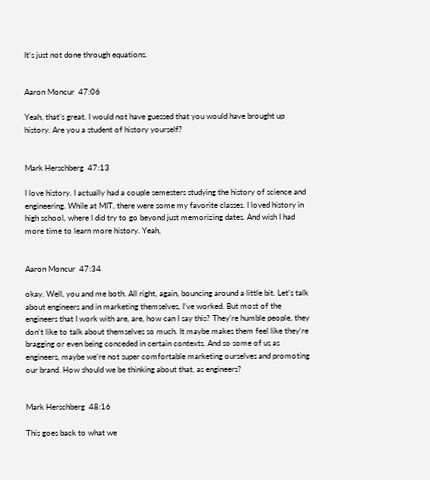It’s just not done through equations.


Aaron Moncur  47:06

Yeah, that’s great. I would not have guessed that you would have brought up history. Are you a student of history yourself?


Mark Herschberg  47:13

I love history. I actually had a couple semesters studying the history of science and engineering. While at MIT, there were some my favorite classes. I loved history in high school, where I did try to go beyond just memorizing dates. And wish I had more time to learn more history. Yeah,


Aaron Moncur  47:34

okay. Well, you and me both. All right, again, bouncing around a little bit. Let’s talk about engineers and in marketing themselves, I’ve worked. But most of the engineers that I work with are, are, how can I say this? They’re humble people, they don’t like to talk about themselves so much. It maybe makes them feel like they’re bragging or even being conceded in certain contexts. And so some of us as engineers, maybe we’re not super comfortable marketing ourselves and promoting our brand. How should we be thinking about that, as engineers?


Mark Herschberg  48:16

This goes back to what we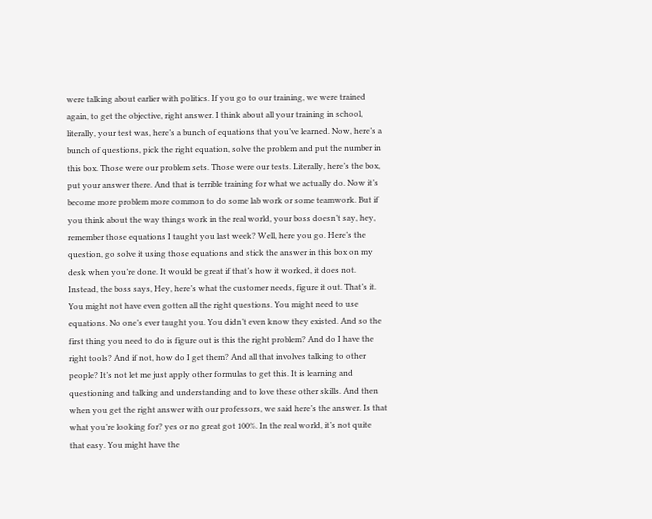were talking about earlier with politics. If you go to our training, we were trained again, to get the objective, right answer. I think about all your training in school, literally, your test was, here’s a bunch of equations that you’ve learned. Now, here’s a bunch of questions, pick the right equation, solve the problem and put the number in this box. Those were our problem sets. Those were our tests. Literally, here’s the box, put your answer there. And that is terrible training for what we actually do. Now it’s become more problem more common to do some lab work or some teamwork. But if you think about the way things work in the real world, your boss doesn’t say, hey, remember those equations I taught you last week? Well, here you go. Here’s the question, go solve it using those equations and stick the answer in this box on my desk when you’re done. It would be great if that’s how it worked, it does not. Instead, the boss says, Hey, here’s what the customer needs, figure it out. That’s it. You might not have even gotten all the right questions. You might need to use equations. No one’s ever taught you. You didn’t even know they existed. And so the first thing you need to do is figure out is this the right problem? And do I have the right tools? And if not, how do I get them? And all that involves talking to other people? It’s not let me just apply other formulas to get this. It is learning and questioning and talking and understanding and to love these other skills. And then when you get the right answer with our professors, we said here’s the answer. Is that what you’re looking for? yes or no great got 100%. In the real world, it’s not quite that easy. You might have the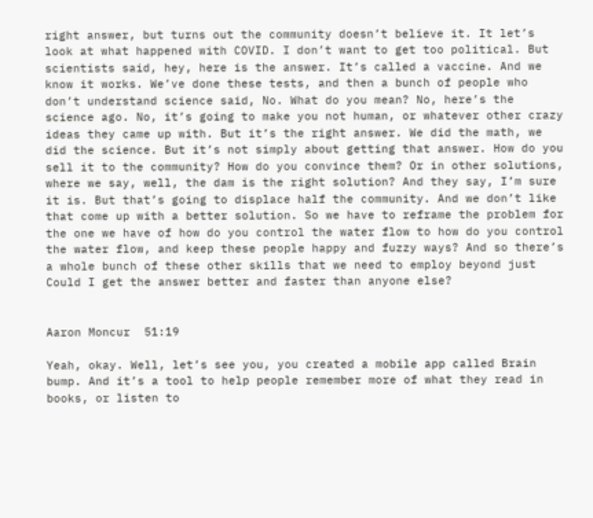right answer, but turns out the community doesn’t believe it. It let’s look at what happened with COVID. I don’t want to get too political. But scientists said, hey, here is the answer. It’s called a vaccine. And we know it works. We’ve done these tests, and then a bunch of people who don’t understand science said, No. What do you mean? No, here’s the science ago. No, it’s going to make you not human, or whatever other crazy ideas they came up with. But it’s the right answer. We did the math, we did the science. But it’s not simply about getting that answer. How do you sell it to the community? How do you convince them? Or in other solutions, where we say, well, the dam is the right solution? And they say, I’m sure it is. But that’s going to displace half the community. And we don’t like that come up with a better solution. So we have to reframe the problem for the one we have of how do you control the water flow to how do you control the water flow, and keep these people happy and fuzzy ways? And so there’s a whole bunch of these other skills that we need to employ beyond just Could I get the answer better and faster than anyone else?


Aaron Moncur  51:19

Yeah, okay. Well, let’s see you, you created a mobile app called Brain bump. And it’s a tool to help people remember more of what they read in books, or listen to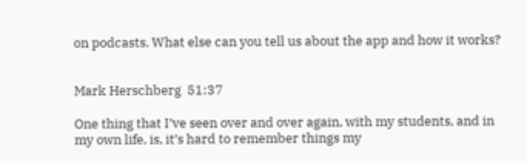on podcasts. What else can you tell us about the app and how it works?


Mark Herschberg  51:37

One thing that I’ve seen over and over again, with my students, and in my own life, is, it’s hard to remember things my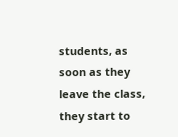students, as soon as they leave the class, they start to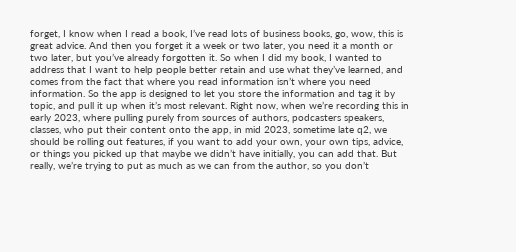forget, I know when I read a book, I’ve read lots of business books, go, wow, this is great advice. And then you forget it a week or two later, you need it a month or two later, but you’ve already forgotten it. So when I did my book, I wanted to address that I want to help people better retain and use what they’ve learned, and comes from the fact that where you read information isn’t where you need information. So the app is designed to let you store the information and tag it by topic, and pull it up when it’s most relevant. Right now, when we’re recording this in early 2023, where pulling purely from sources of authors, podcasters speakers, classes, who put their content onto the app, in mid 2023, sometime late q2, we should be rolling out features, if you want to add your own, your own tips, advice, or things you picked up that maybe we didn’t have initially, you can add that. But really, we’re trying to put as much as we can from the author, so you don’t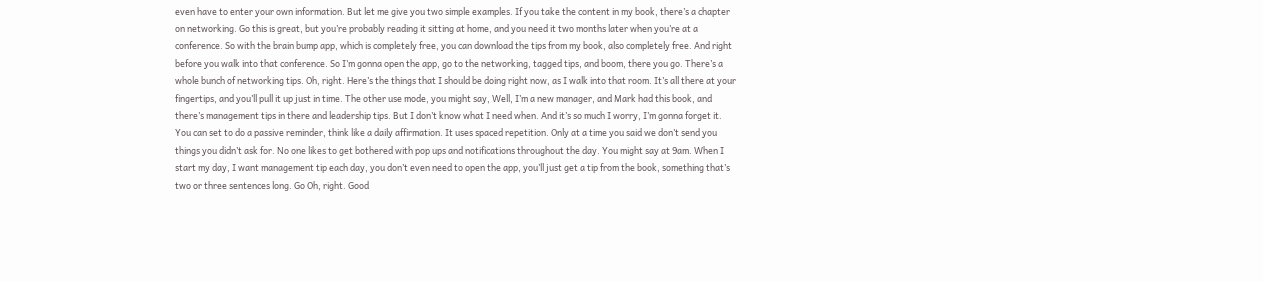even have to enter your own information. But let me give you two simple examples. If you take the content in my book, there’s a chapter on networking. Go this is great, but you’re probably reading it sitting at home, and you need it two months later when you’re at a conference. So with the brain bump app, which is completely free, you can download the tips from my book, also completely free. And right before you walk into that conference. So I’m gonna open the app, go to the networking, tagged tips, and boom, there you go. There’s a whole bunch of networking tips. Oh, right. Here’s the things that I should be doing right now, as I walk into that room. It’s all there at your fingertips, and you’ll pull it up just in time. The other use mode, you might say, Well, I’m a new manager, and Mark had this book, and there’s management tips in there and leadership tips. But I don’t know what I need when. And it’s so much I worry, I’m gonna forget it. You can set to do a passive reminder, think like a daily affirmation. It uses spaced repetition. Only at a time you said we don’t send you things you didn’t ask for. No one likes to get bothered with pop ups and notifications throughout the day. You might say at 9am. When I start my day, I want management tip each day, you don’t even need to open the app, you’ll just get a tip from the book, something that’s two or three sentences long. Go Oh, right. Good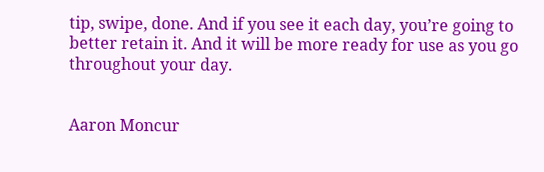tip, swipe, done. And if you see it each day, you’re going to better retain it. And it will be more ready for use as you go throughout your day.


Aaron Moncur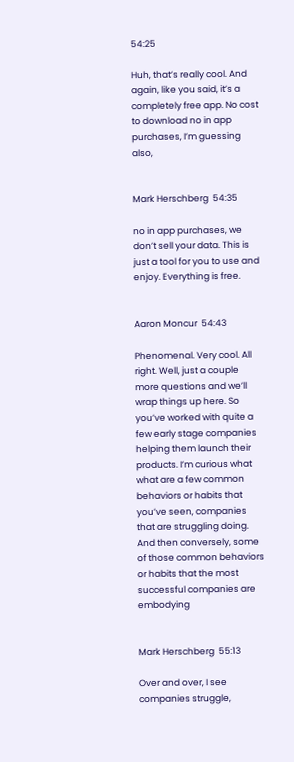54:25

Huh, that’s really cool. And again, like you said, it’s a completely free app. No cost to download no in app purchases, I’m guessing also,


Mark Herschberg  54:35

no in app purchases, we don’t sell your data. This is just a tool for you to use and enjoy. Everything is free.


Aaron Moncur  54:43

Phenomenal. Very cool. All right. Well, just a couple more questions and we’ll wrap things up here. So you’ve worked with quite a few early stage companies helping them launch their products. I’m curious what what are a few common behaviors or habits that you’ve seen, companies that are struggling doing. And then conversely, some of those common behaviors or habits that the most successful companies are embodying


Mark Herschberg  55:13

Over and over, I see companies struggle,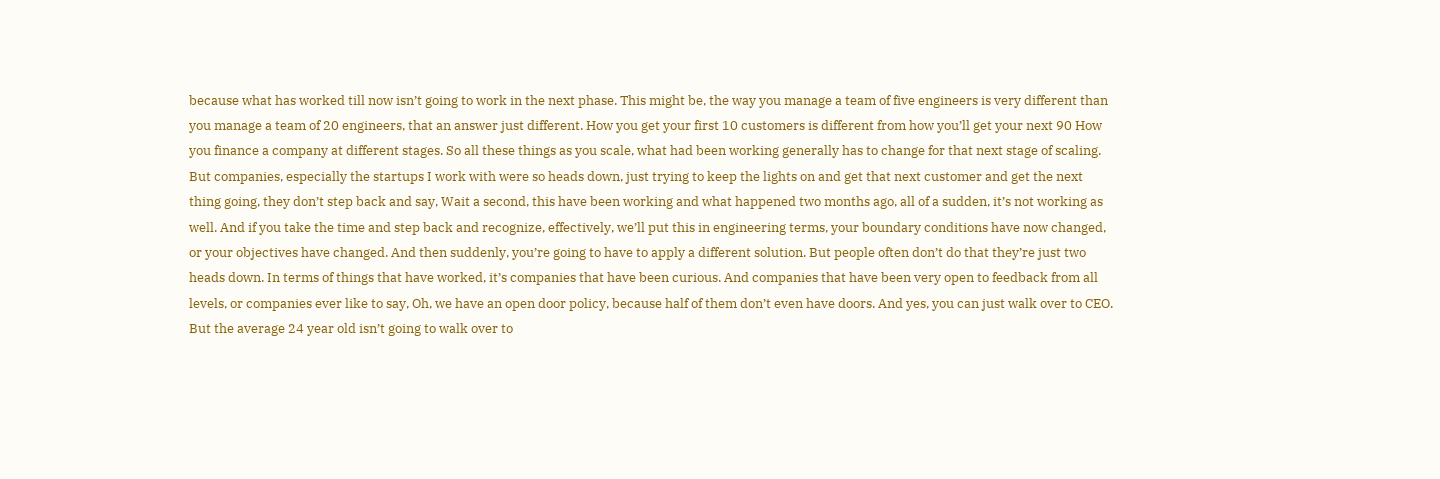because what has worked till now isn’t going to work in the next phase. This might be, the way you manage a team of five engineers is very different than you manage a team of 20 engineers, that an answer just different. How you get your first 10 customers is different from how you’ll get your next 90 How you finance a company at different stages. So all these things as you scale, what had been working generally has to change for that next stage of scaling. But companies, especially the startups I work with were so heads down, just trying to keep the lights on and get that next customer and get the next thing going, they don’t step back and say, Wait a second, this have been working and what happened two months ago, all of a sudden, it’s not working as well. And if you take the time and step back and recognize, effectively, we’ll put this in engineering terms, your boundary conditions have now changed, or your objectives have changed. And then suddenly, you’re going to have to apply a different solution. But people often don’t do that they’re just two heads down. In terms of things that have worked, it’s companies that have been curious. And companies that have been very open to feedback from all levels, or companies ever like to say, Oh, we have an open door policy, because half of them don’t even have doors. And yes, you can just walk over to CEO. But the average 24 year old isn’t going to walk over to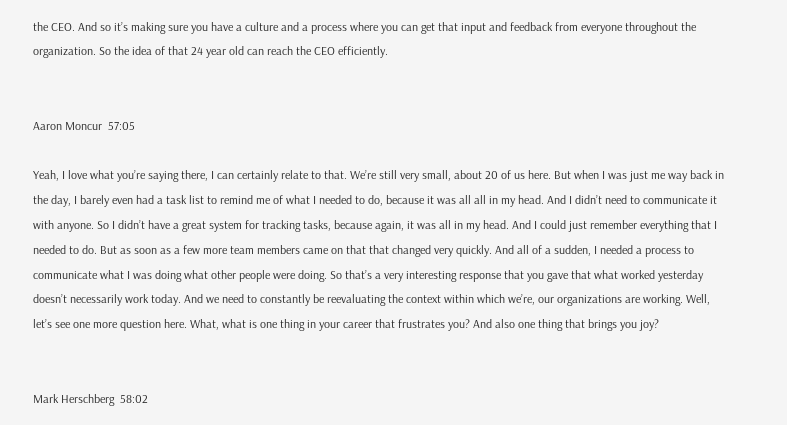the CEO. And so it’s making sure you have a culture and a process where you can get that input and feedback from everyone throughout the organization. So the idea of that 24 year old can reach the CEO efficiently.


Aaron Moncur  57:05

Yeah, I love what you’re saying there, I can certainly relate to that. We’re still very small, about 20 of us here. But when I was just me way back in the day, I barely even had a task list to remind me of what I needed to do, because it was all all in my head. And I didn’t need to communicate it with anyone. So I didn’t have a great system for tracking tasks, because again, it was all in my head. And I could just remember everything that I needed to do. But as soon as a few more team members came on that that changed very quickly. And all of a sudden, I needed a process to communicate what I was doing what other people were doing. So that’s a very interesting response that you gave that what worked yesterday doesn’t necessarily work today. And we need to constantly be reevaluating the context within which we’re, our organizations are working. Well, let’s see one more question here. What, what is one thing in your career that frustrates you? And also one thing that brings you joy?


Mark Herschberg  58:02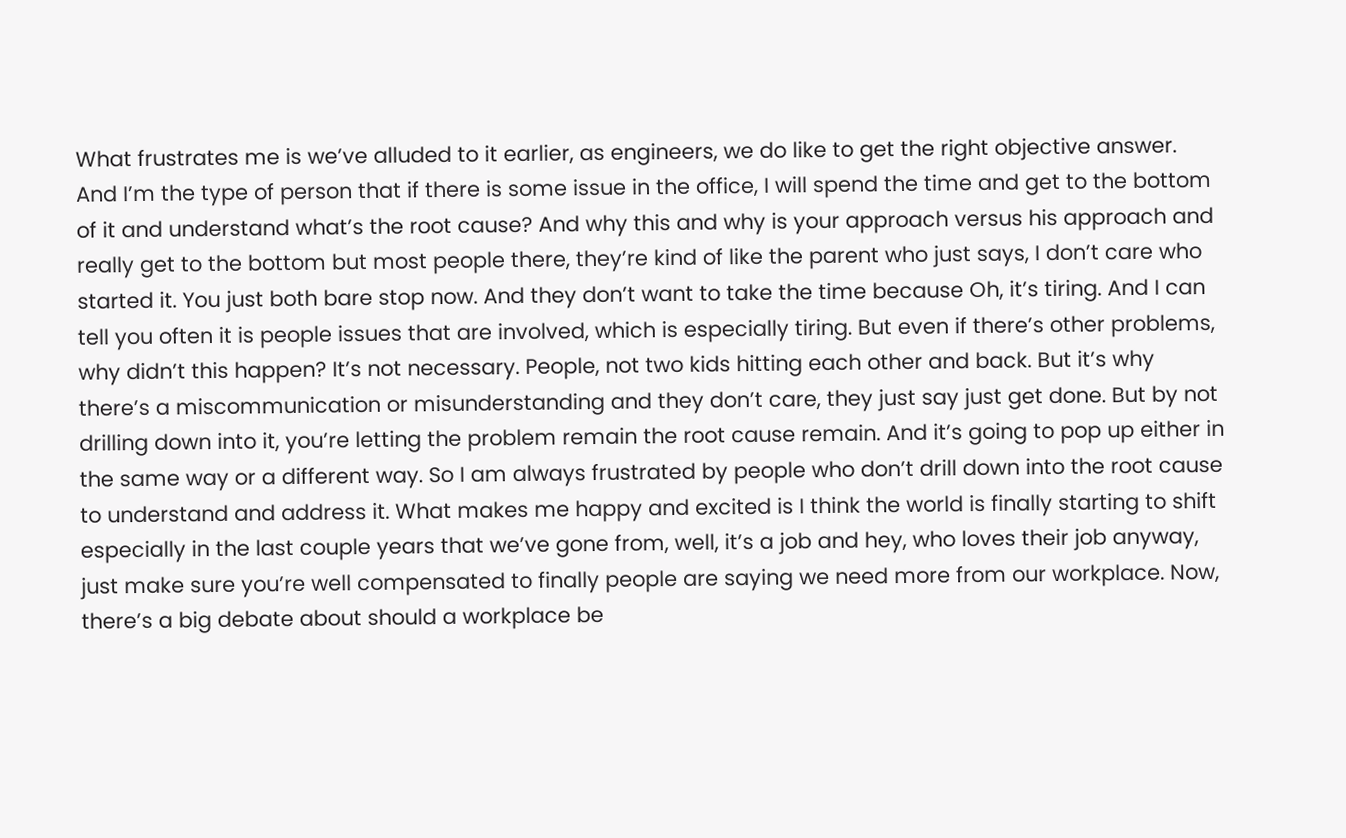What frustrates me is we’ve alluded to it earlier, as engineers, we do like to get the right objective answer. And I’m the type of person that if there is some issue in the office, I will spend the time and get to the bottom of it and understand what’s the root cause? And why this and why is your approach versus his approach and really get to the bottom but most people there, they’re kind of like the parent who just says, I don’t care who started it. You just both bare stop now. And they don’t want to take the time because Oh, it’s tiring. And I can tell you often it is people issues that are involved, which is especially tiring. But even if there’s other problems, why didn’t this happen? It’s not necessary. People, not two kids hitting each other and back. But it’s why there’s a miscommunication or misunderstanding and they don’t care, they just say just get done. But by not drilling down into it, you’re letting the problem remain the root cause remain. And it’s going to pop up either in the same way or a different way. So I am always frustrated by people who don’t drill down into the root cause to understand and address it. What makes me happy and excited is I think the world is finally starting to shift especially in the last couple years that we’ve gone from, well, it’s a job and hey, who loves their job anyway, just make sure you’re well compensated to finally people are saying we need more from our workplace. Now, there’s a big debate about should a workplace be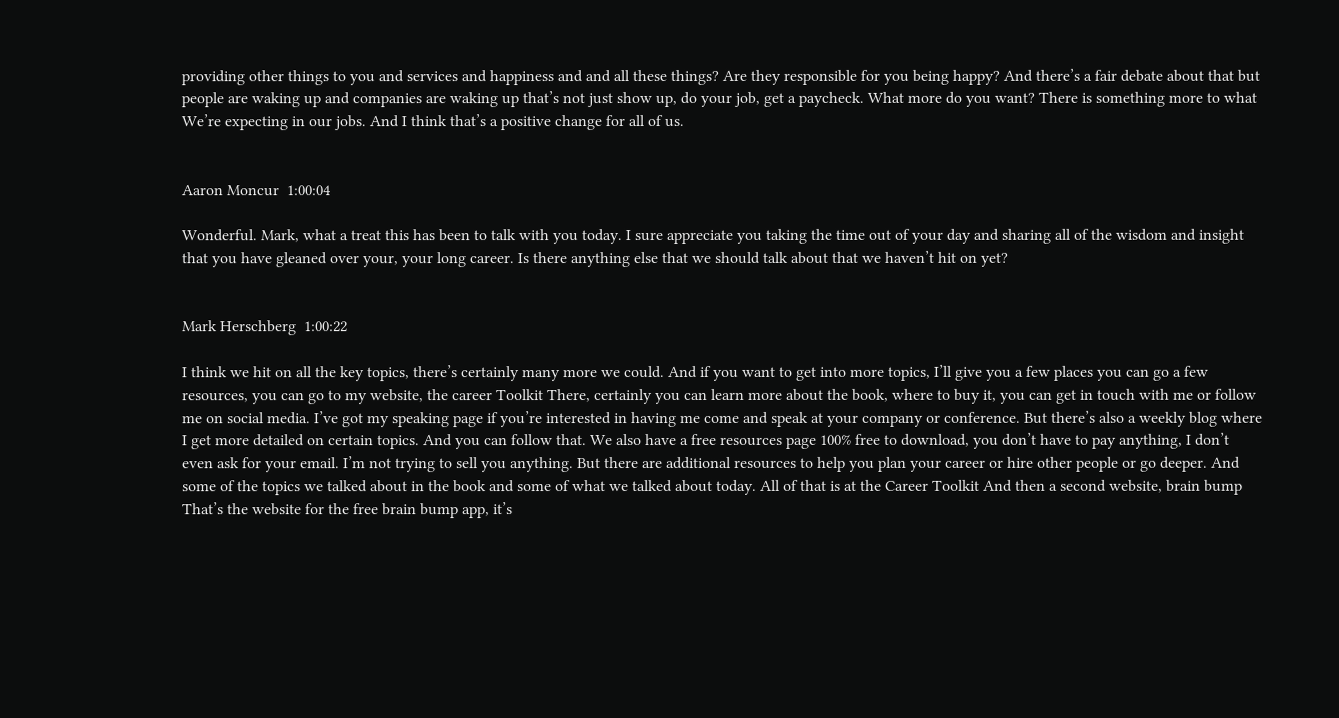providing other things to you and services and happiness and and all these things? Are they responsible for you being happy? And there’s a fair debate about that but people are waking up and companies are waking up that’s not just show up, do your job, get a paycheck. What more do you want? There is something more to what We’re expecting in our jobs. And I think that’s a positive change for all of us.


Aaron Moncur  1:00:04

Wonderful. Mark, what a treat this has been to talk with you today. I sure appreciate you taking the time out of your day and sharing all of the wisdom and insight that you have gleaned over your, your long career. Is there anything else that we should talk about that we haven’t hit on yet?


Mark Herschberg  1:00:22

I think we hit on all the key topics, there’s certainly many more we could. And if you want to get into more topics, I’ll give you a few places you can go a few resources, you can go to my website, the career Toolkit There, certainly you can learn more about the book, where to buy it, you can get in touch with me or follow me on social media. I’ve got my speaking page if you’re interested in having me come and speak at your company or conference. But there’s also a weekly blog where I get more detailed on certain topics. And you can follow that. We also have a free resources page 100% free to download, you don’t have to pay anything, I don’t even ask for your email. I’m not trying to sell you anything. But there are additional resources to help you plan your career or hire other people or go deeper. And some of the topics we talked about in the book and some of what we talked about today. All of that is at the Career Toolkit And then a second website, brain bump That’s the website for the free brain bump app, it’s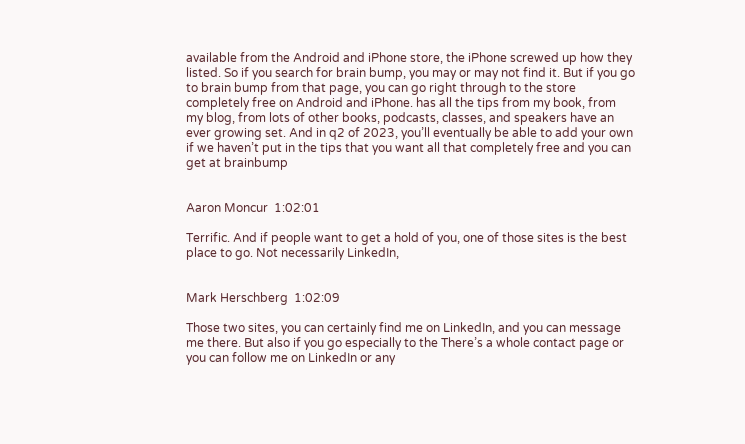available from the Android and iPhone store, the iPhone screwed up how they listed. So if you search for brain bump, you may or may not find it. But if you go to brain bump from that page, you can go right through to the store completely free on Android and iPhone. has all the tips from my book, from my blog, from lots of other books, podcasts, classes, and speakers have an ever growing set. And in q2 of 2023, you’ll eventually be able to add your own if we haven’t put in the tips that you want all that completely free and you can get at brainbump


Aaron Moncur  1:02:01

Terrific. And if people want to get a hold of you, one of those sites is the best place to go. Not necessarily LinkedIn,


Mark Herschberg  1:02:09

Those two sites, you can certainly find me on LinkedIn, and you can message me there. But also if you go especially to the There’s a whole contact page or you can follow me on LinkedIn or any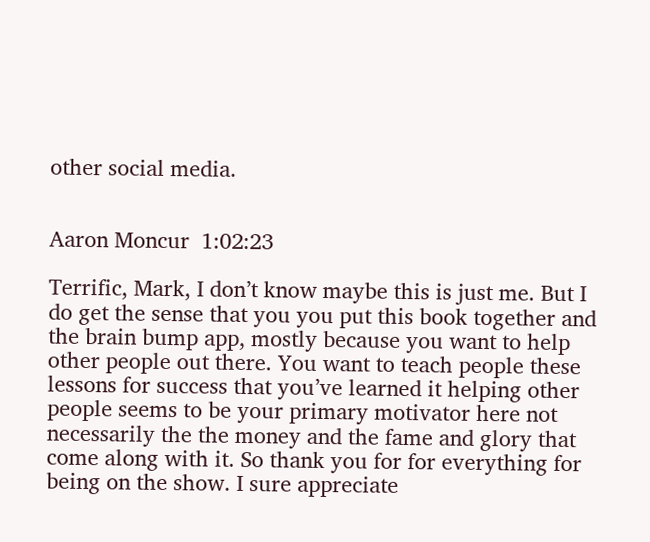other social media.


Aaron Moncur  1:02:23

Terrific, Mark, I don’t know maybe this is just me. But I do get the sense that you you put this book together and the brain bump app, mostly because you want to help other people out there. You want to teach people these lessons for success that you’ve learned it helping other people seems to be your primary motivator here not necessarily the the money and the fame and glory that come along with it. So thank you for for everything for being on the show. I sure appreciate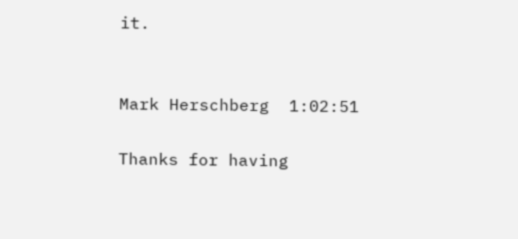it.


Mark Herschberg  1:02:51

Thanks for having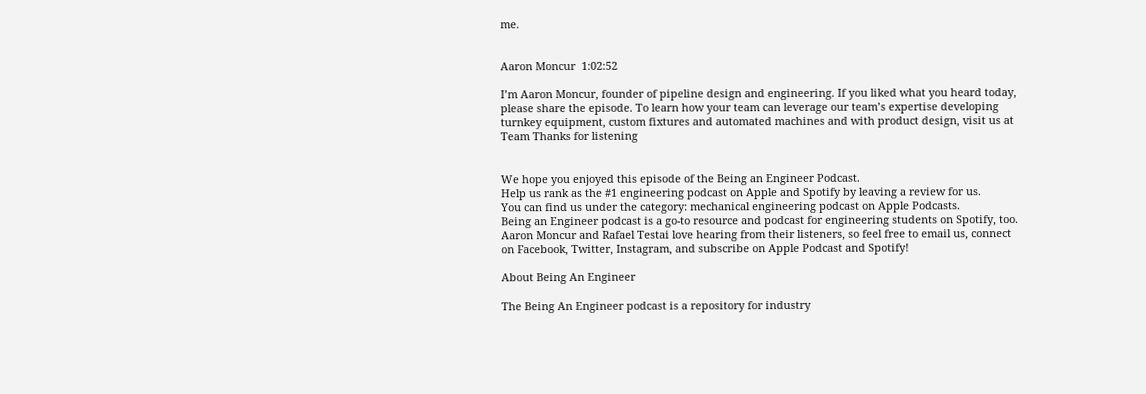me.


Aaron Moncur  1:02:52

I’m Aaron Moncur, founder of pipeline design and engineering. If you liked what you heard today, please share the episode. To learn how your team can leverage our team’s expertise developing turnkey equipment, custom fixtures and automated machines and with product design, visit us at Team Thanks for listening


We hope you enjoyed this episode of the Being an Engineer Podcast.
Help us rank as the #1 engineering podcast on Apple and Spotify by leaving a review for us.
You can find us under the category: mechanical engineering podcast on Apple Podcasts.
Being an Engineer podcast is a go-to resource and podcast for engineering students on Spotify, too.
Aaron Moncur and Rafael Testai love hearing from their listeners, so feel free to email us, connect on Facebook, Twitter, Instagram, and subscribe on Apple Podcast and Spotify!

About Being An Engineer

The Being An Engineer podcast is a repository for industry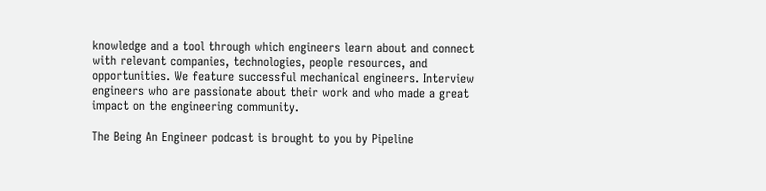knowledge and a tool through which engineers learn about and connect with relevant companies, technologies, people resources, and opportunities. We feature successful mechanical engineers. Interview engineers who are passionate about their work and who made a great impact on the engineering community.

The Being An Engineer podcast is brought to you by Pipeline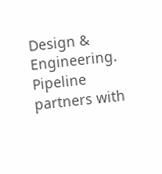Design & Engineering. Pipeline partners with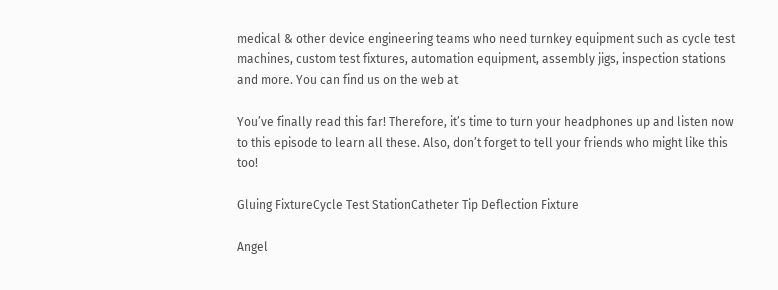medical & other device engineering teams who need turnkey equipment such as cycle test machines, custom test fixtures, automation equipment, assembly jigs, inspection stations and more. You can find us on the web at

You’ve finally read this far! Therefore, it’s time to turn your headphones up and listen now to this episode to learn all these. Also, don’t forget to tell your friends who might like this too!

Gluing FixtureCycle Test StationCatheter Tip Deflection Fixture

Angel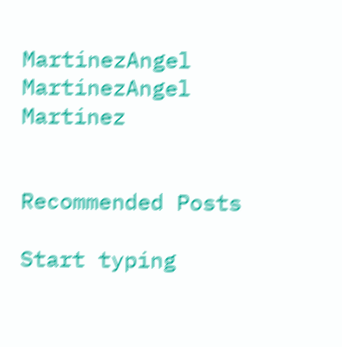MartinezAngel MartinezAngel Martinez


Recommended Posts

Start typing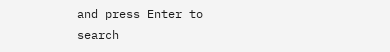and press Enter to search